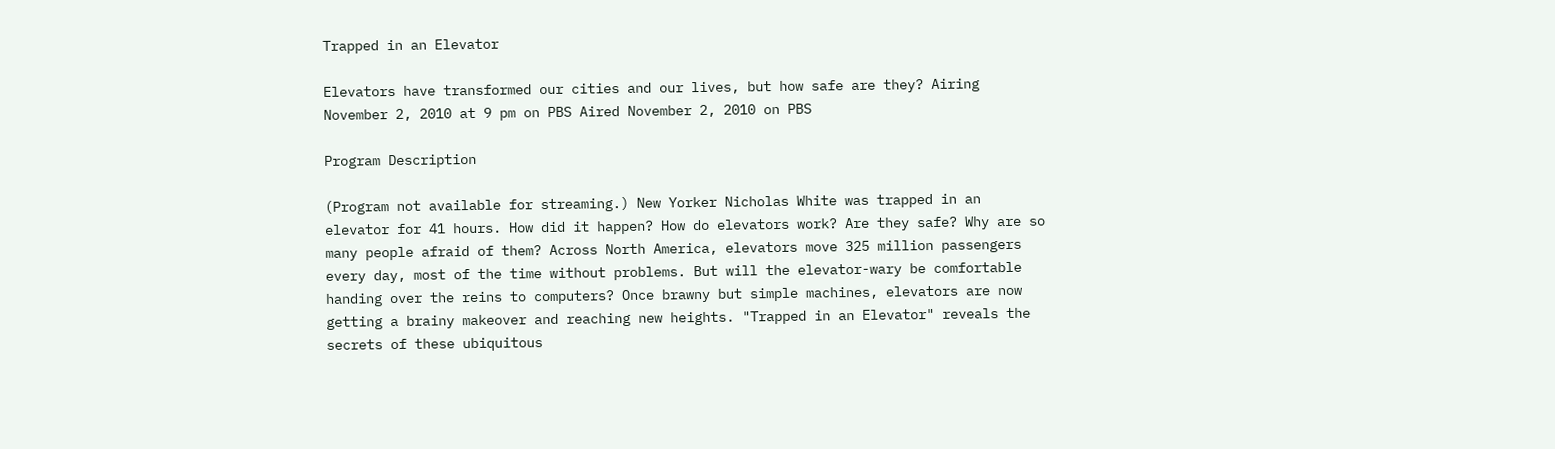Trapped in an Elevator

Elevators have transformed our cities and our lives, but how safe are they? Airing November 2, 2010 at 9 pm on PBS Aired November 2, 2010 on PBS

Program Description

(Program not available for streaming.) New Yorker Nicholas White was trapped in an elevator for 41 hours. How did it happen? How do elevators work? Are they safe? Why are so many people afraid of them? Across North America, elevators move 325 million passengers every day, most of the time without problems. But will the elevator-wary be comfortable handing over the reins to computers? Once brawny but simple machines, elevators are now getting a brainy makeover and reaching new heights. "Trapped in an Elevator" reveals the secrets of these ubiquitous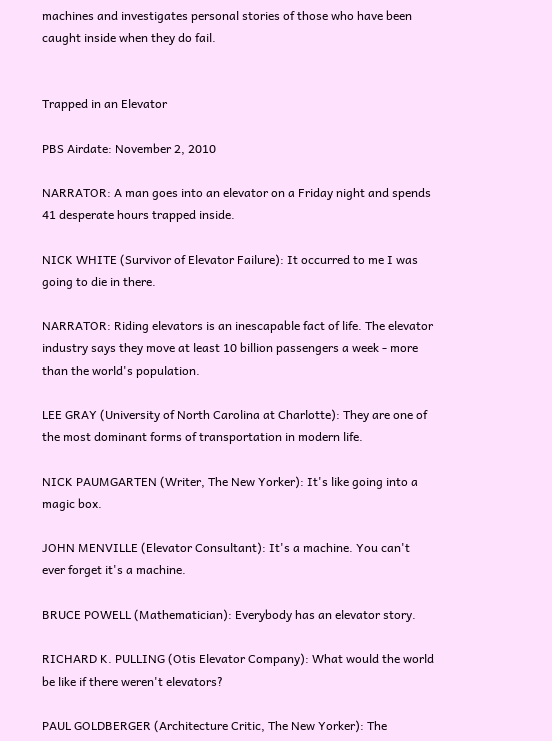machines and investigates personal stories of those who have been caught inside when they do fail.


Trapped in an Elevator

PBS Airdate: November 2, 2010

NARRATOR: A man goes into an elevator on a Friday night and spends 41 desperate hours trapped inside.

NICK WHITE (Survivor of Elevator Failure): It occurred to me I was going to die in there.

NARRATOR: Riding elevators is an inescapable fact of life. The elevator industry says they move at least 10 billion passengers a week - more than the world's population.

LEE GRAY (University of North Carolina at Charlotte): They are one of the most dominant forms of transportation in modern life.

NICK PAUMGARTEN (Writer, The New Yorker): It's like going into a magic box.

JOHN MENVILLE (Elevator Consultant): It's a machine. You can't ever forget it's a machine.

BRUCE POWELL (Mathematician): Everybody has an elevator story.

RICHARD K. PULLING (Otis Elevator Company): What would the world be like if there weren't elevators?

PAUL GOLDBERGER (Architecture Critic, The New Yorker): The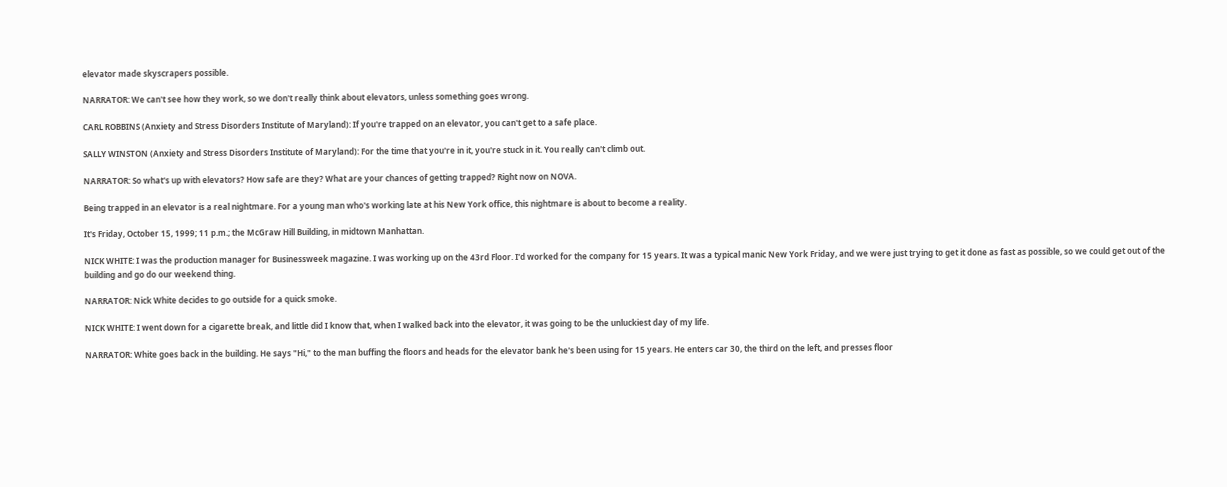elevator made skyscrapers possible.

NARRATOR: We can't see how they work, so we don't really think about elevators, unless something goes wrong.

CARL ROBBINS (Anxiety and Stress Disorders Institute of Maryland): If you're trapped on an elevator, you can't get to a safe place.

SALLY WINSTON (Anxiety and Stress Disorders Institute of Maryland): For the time that you're in it, you're stuck in it. You really can't climb out.

NARRATOR: So what's up with elevators? How safe are they? What are your chances of getting trapped? Right now on NOVA.

Being trapped in an elevator is a real nightmare. For a young man who's working late at his New York office, this nightmare is about to become a reality.

It's Friday, October 15, 1999; 11 p.m.; the McGraw Hill Building, in midtown Manhattan.

NICK WHITE: I was the production manager for Businessweek magazine. I was working up on the 43rd Floor. I'd worked for the company for 15 years. It was a typical manic New York Friday, and we were just trying to get it done as fast as possible, so we could get out of the building and go do our weekend thing.

NARRATOR: Nick White decides to go outside for a quick smoke.

NICK WHITE: I went down for a cigarette break, and little did I know that, when I walked back into the elevator, it was going to be the unluckiest day of my life.

NARRATOR: White goes back in the building. He says "Hi," to the man buffing the floors and heads for the elevator bank he's been using for 15 years. He enters car 30, the third on the left, and presses floor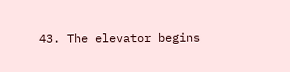43. The elevator begins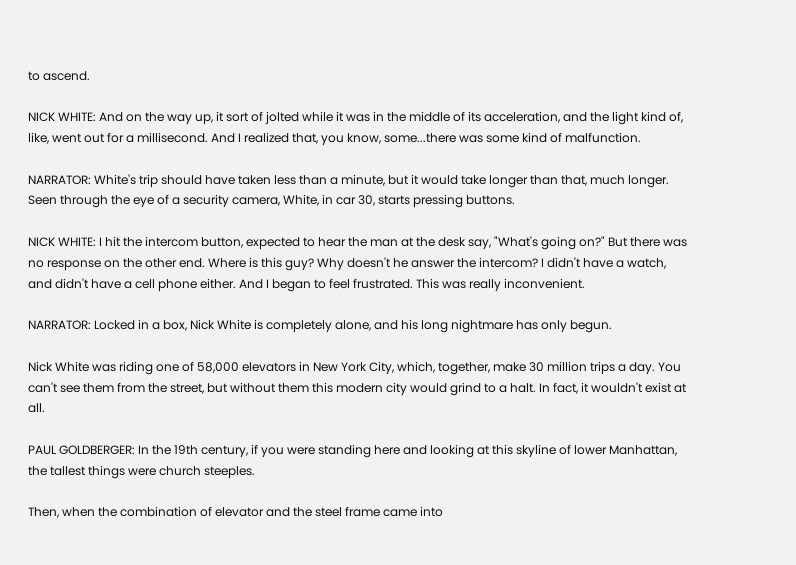to ascend.

NICK WHITE: And on the way up, it sort of jolted while it was in the middle of its acceleration, and the light kind of, like, went out for a millisecond. And I realized that, you know, some...there was some kind of malfunction.

NARRATOR: White's trip should have taken less than a minute, but it would take longer than that, much longer. Seen through the eye of a security camera, White, in car 30, starts pressing buttons.

NICK WHITE: I hit the intercom button, expected to hear the man at the desk say, "What's going on?" But there was no response on the other end. Where is this guy? Why doesn't he answer the intercom? I didn't have a watch, and didn't have a cell phone either. And I began to feel frustrated. This was really inconvenient.

NARRATOR: Locked in a box, Nick White is completely alone, and his long nightmare has only begun.

Nick White was riding one of 58,000 elevators in New York City, which, together, make 30 million trips a day. You can't see them from the street, but without them this modern city would grind to a halt. In fact, it wouldn't exist at all.

PAUL GOLDBERGER: In the 19th century, if you were standing here and looking at this skyline of lower Manhattan, the tallest things were church steeples.

Then, when the combination of elevator and the steel frame came into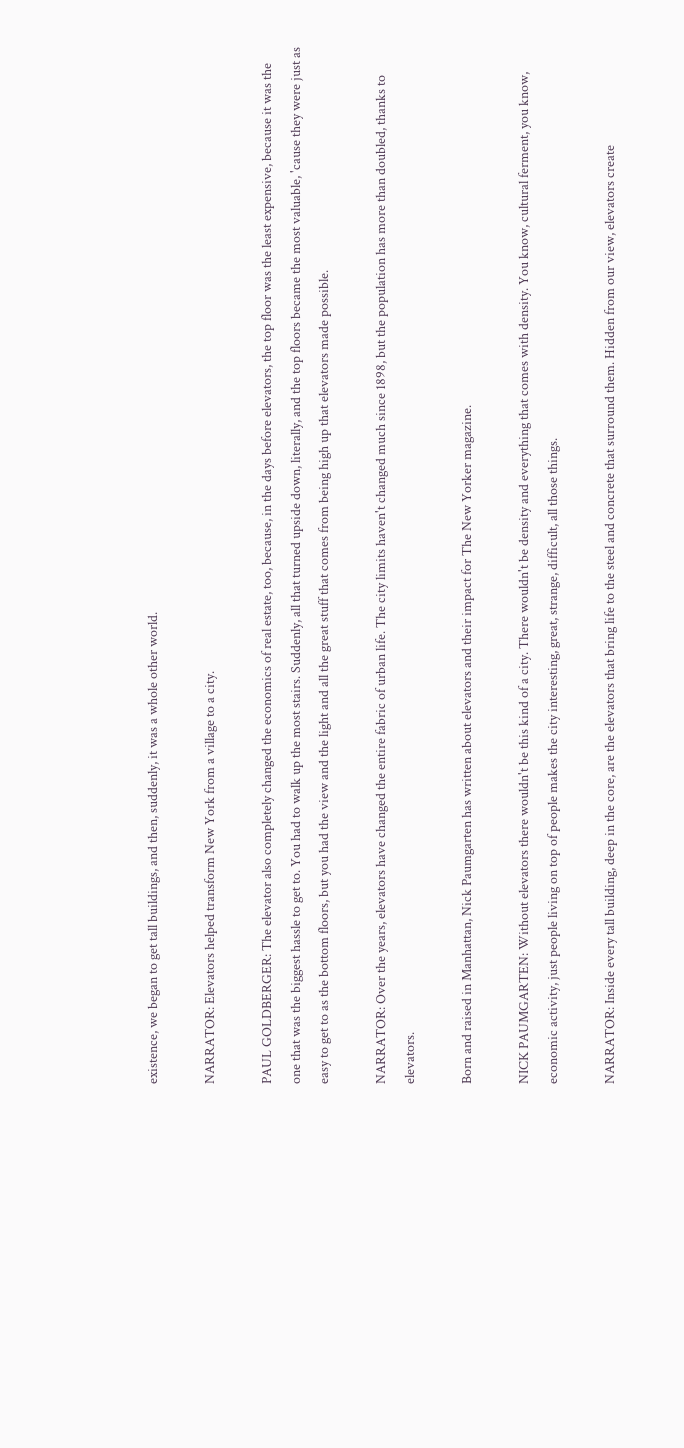existence, we began to get tall buildings, and then, suddenly, it was a whole other world.

NARRATOR: Elevators helped transform New York from a village to a city.

PAUL GOLDBERGER: The elevator also completely changed the economics of real estate, too, because, in the days before elevators, the top floor was the least expensive, because it was the one that was the biggest hassle to get to. You had to walk up the most stairs. Suddenly, all that turned upside down, literally, and the top floors became the most valuable, 'cause they were just as easy to get to as the bottom floors, but you had the view and the light and all the great stuff that comes from being high up that elevators made possible.

NARRATOR: Over the years, elevators have changed the entire fabric of urban life. The city limits haven't changed much since 1898, but the population has more than doubled, thanks to elevators.

Born and raised in Manhattan, Nick Paumgarten has written about elevators and their impact for The New Yorker magazine.

NICK PAUMGARTEN: Without elevators there wouldn't be this kind of a city. There wouldn't be density and everything that comes with density. You know, cultural ferment, you know, economic activity, just people living on top of people makes the city interesting, great, strange, difficult, all those things.

NARRATOR: Inside every tall building, deep in the core, are the elevators that bring life to the steel and concrete that surround them. Hidden from our view, elevators create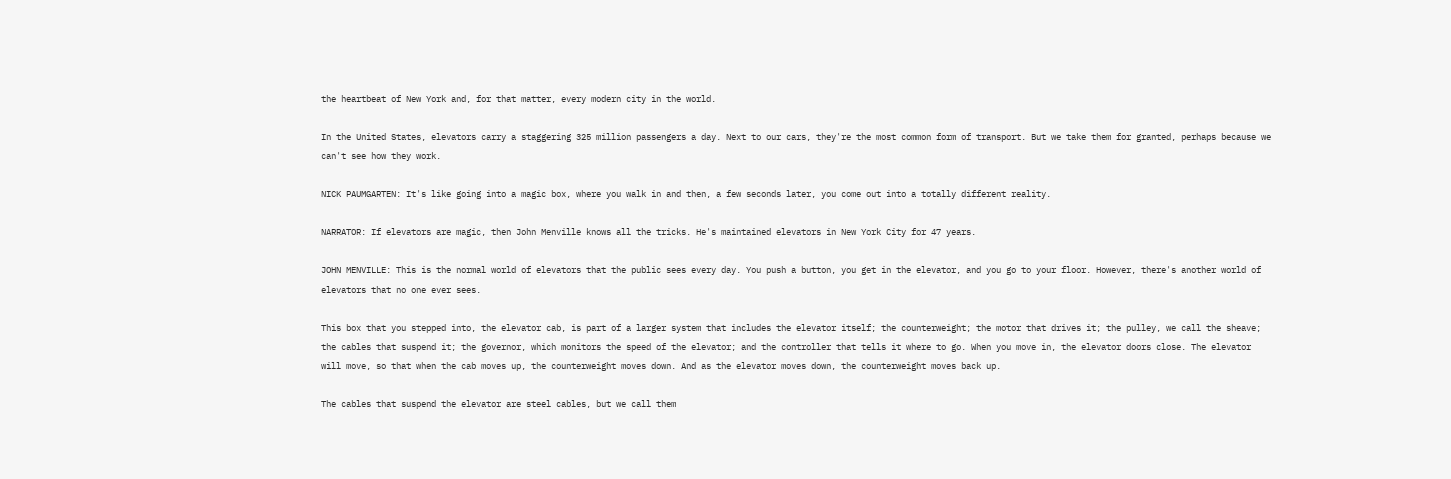the heartbeat of New York and, for that matter, every modern city in the world.

In the United States, elevators carry a staggering 325 million passengers a day. Next to our cars, they're the most common form of transport. But we take them for granted, perhaps because we can't see how they work.

NICK PAUMGARTEN: It's like going into a magic box, where you walk in and then, a few seconds later, you come out into a totally different reality.

NARRATOR: If elevators are magic, then John Menville knows all the tricks. He's maintained elevators in New York City for 47 years.

JOHN MENVILLE: This is the normal world of elevators that the public sees every day. You push a button, you get in the elevator, and you go to your floor. However, there's another world of elevators that no one ever sees.

This box that you stepped into, the elevator cab, is part of a larger system that includes the elevator itself; the counterweight; the motor that drives it; the pulley, we call the sheave; the cables that suspend it; the governor, which monitors the speed of the elevator; and the controller that tells it where to go. When you move in, the elevator doors close. The elevator will move, so that when the cab moves up, the counterweight moves down. And as the elevator moves down, the counterweight moves back up.

The cables that suspend the elevator are steel cables, but we call them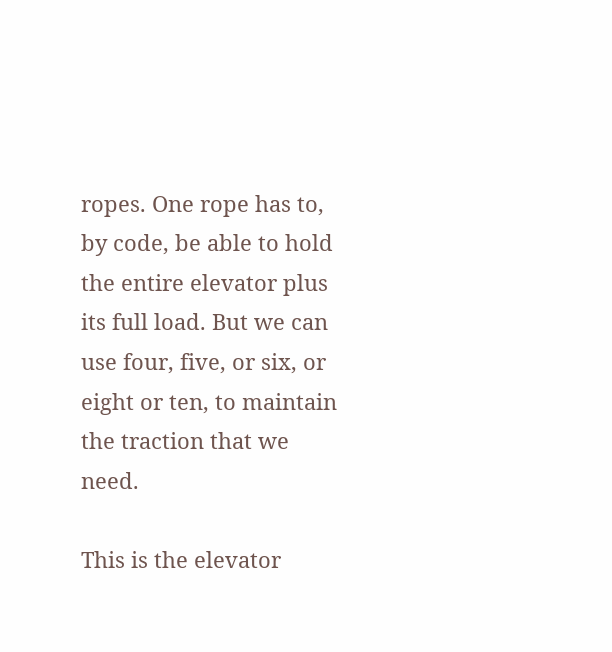ropes. One rope has to, by code, be able to hold the entire elevator plus its full load. But we can use four, five, or six, or eight or ten, to maintain the traction that we need.

This is the elevator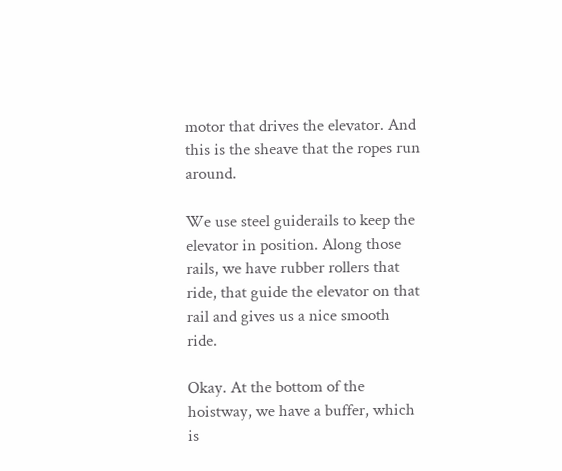motor that drives the elevator. And this is the sheave that the ropes run around.

We use steel guiderails to keep the elevator in position. Along those rails, we have rubber rollers that ride, that guide the elevator on that rail and gives us a nice smooth ride.

Okay. At the bottom of the hoistway, we have a buffer, which is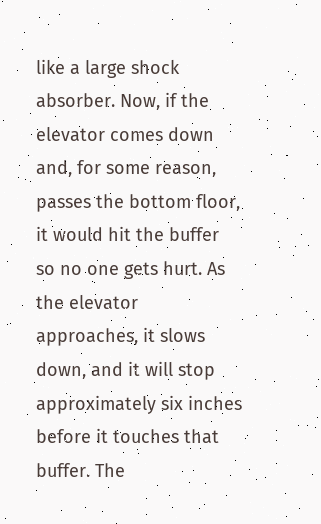like a large shock absorber. Now, if the elevator comes down and, for some reason, passes the bottom floor, it would hit the buffer so no one gets hurt. As the elevator approaches, it slows down, and it will stop approximately six inches before it touches that buffer. The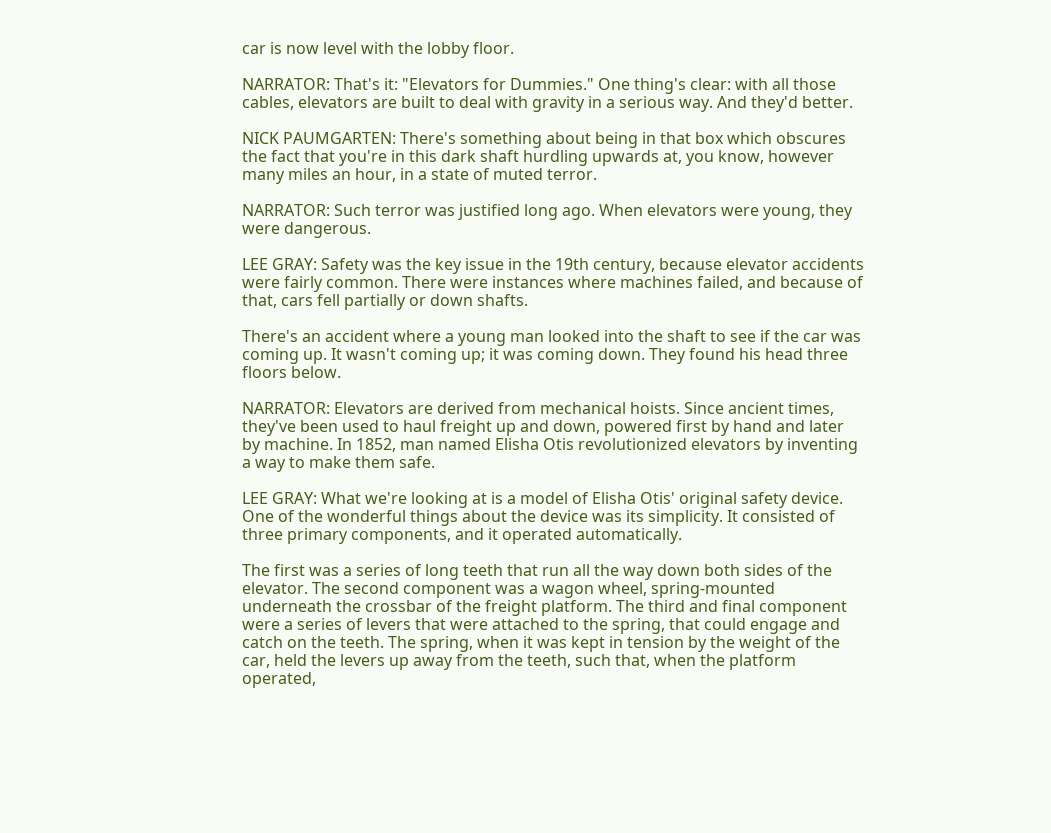car is now level with the lobby floor.

NARRATOR: That's it: "Elevators for Dummies." One thing's clear: with all those cables, elevators are built to deal with gravity in a serious way. And they'd better.

NICK PAUMGARTEN: There's something about being in that box which obscures the fact that you're in this dark shaft hurdling upwards at, you know, however many miles an hour, in a state of muted terror.

NARRATOR: Such terror was justified long ago. When elevators were young, they were dangerous.

LEE GRAY: Safety was the key issue in the 19th century, because elevator accidents were fairly common. There were instances where machines failed, and because of that, cars fell partially or down shafts.

There's an accident where a young man looked into the shaft to see if the car was coming up. It wasn't coming up; it was coming down. They found his head three floors below.

NARRATOR: Elevators are derived from mechanical hoists. Since ancient times, they've been used to haul freight up and down, powered first by hand and later by machine. In 1852, man named Elisha Otis revolutionized elevators by inventing a way to make them safe.

LEE GRAY: What we're looking at is a model of Elisha Otis' original safety device. One of the wonderful things about the device was its simplicity. It consisted of three primary components, and it operated automatically.

The first was a series of long teeth that run all the way down both sides of the elevator. The second component was a wagon wheel, spring-mounted underneath the crossbar of the freight platform. The third and final component were a series of levers that were attached to the spring, that could engage and catch on the teeth. The spring, when it was kept in tension by the weight of the car, held the levers up away from the teeth, such that, when the platform operated,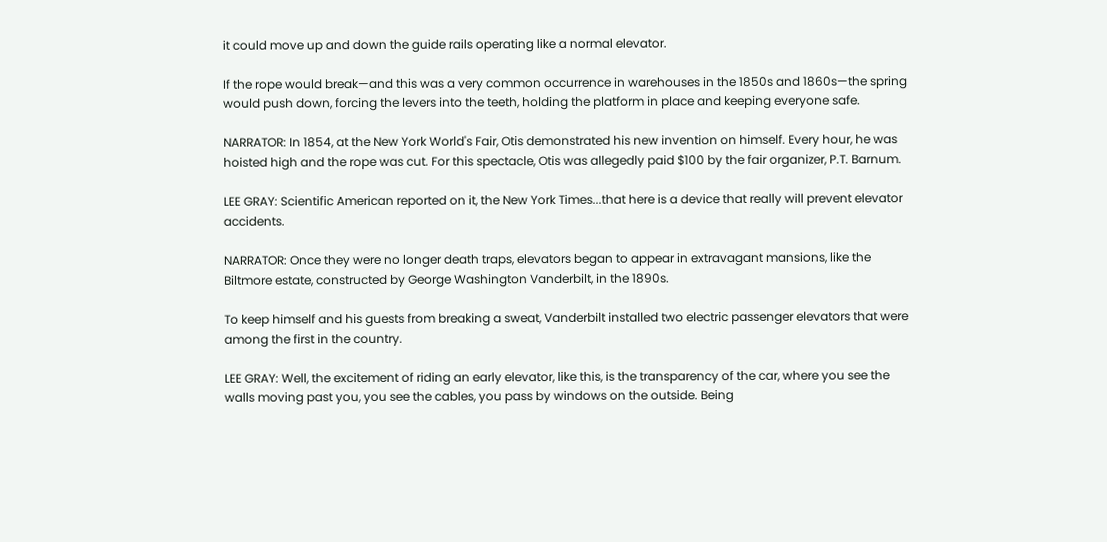it could move up and down the guide rails operating like a normal elevator.

If the rope would break—and this was a very common occurrence in warehouses in the 1850s and 1860s—the spring would push down, forcing the levers into the teeth, holding the platform in place and keeping everyone safe.

NARRATOR: In 1854, at the New York World's Fair, Otis demonstrated his new invention on himself. Every hour, he was hoisted high and the rope was cut. For this spectacle, Otis was allegedly paid $100 by the fair organizer, P.T. Barnum.

LEE GRAY: Scientific American reported on it, the New York Times...that here is a device that really will prevent elevator accidents.

NARRATOR: Once they were no longer death traps, elevators began to appear in extravagant mansions, like the Biltmore estate, constructed by George Washington Vanderbilt, in the 1890s.

To keep himself and his guests from breaking a sweat, Vanderbilt installed two electric passenger elevators that were among the first in the country.

LEE GRAY: Well, the excitement of riding an early elevator, like this, is the transparency of the car, where you see the walls moving past you, you see the cables, you pass by windows on the outside. Being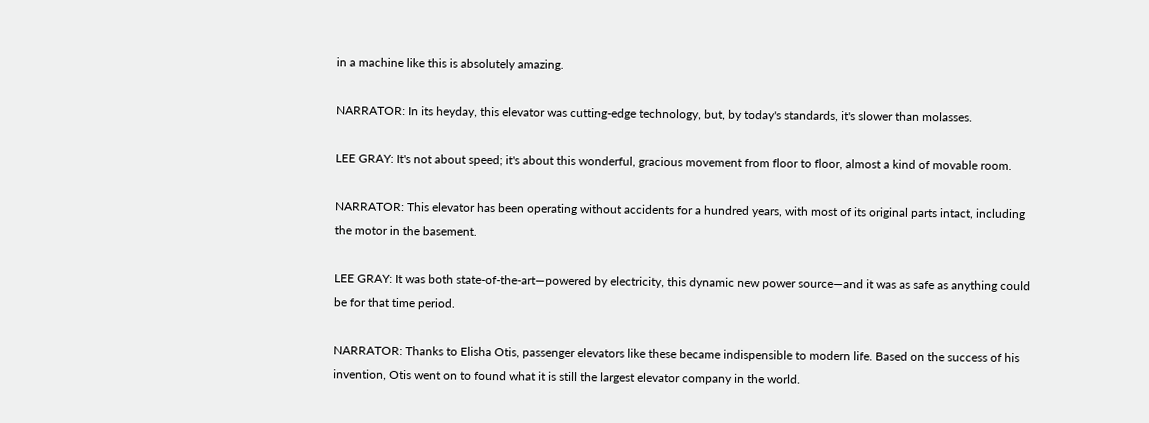in a machine like this is absolutely amazing.

NARRATOR: In its heyday, this elevator was cutting-edge technology, but, by today's standards, it's slower than molasses.

LEE GRAY: It's not about speed; it's about this wonderful, gracious movement from floor to floor, almost a kind of movable room.

NARRATOR: This elevator has been operating without accidents for a hundred years, with most of its original parts intact, including the motor in the basement.

LEE GRAY: It was both state-of-the-art—powered by electricity, this dynamic new power source—and it was as safe as anything could be for that time period.

NARRATOR: Thanks to Elisha Otis, passenger elevators like these became indispensible to modern life. Based on the success of his invention, Otis went on to found what it is still the largest elevator company in the world.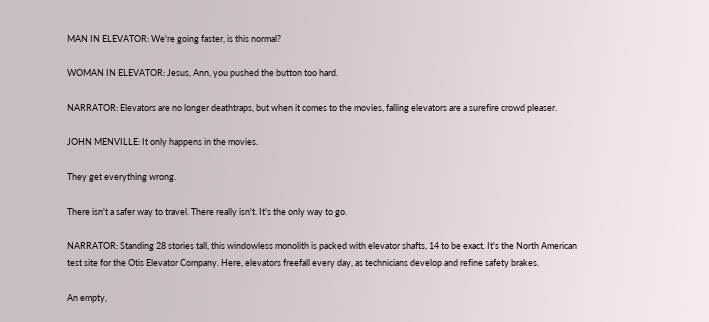MAN IN ELEVATOR: We're going faster, is this normal?

WOMAN IN ELEVATOR: Jesus, Ann, you pushed the button too hard.

NARRATOR: Elevators are no longer deathtraps, but when it comes to the movies, falling elevators are a surefire crowd pleaser.

JOHN MENVILLE: It only happens in the movies.

They get everything wrong.

There isn't a safer way to travel. There really isn't. It's the only way to go.

NARRATOR: Standing 28 stories tall, this windowless monolith is packed with elevator shafts, 14 to be exact. It's the North American test site for the Otis Elevator Company. Here, elevators freefall every day, as technicians develop and refine safety brakes.

An empty,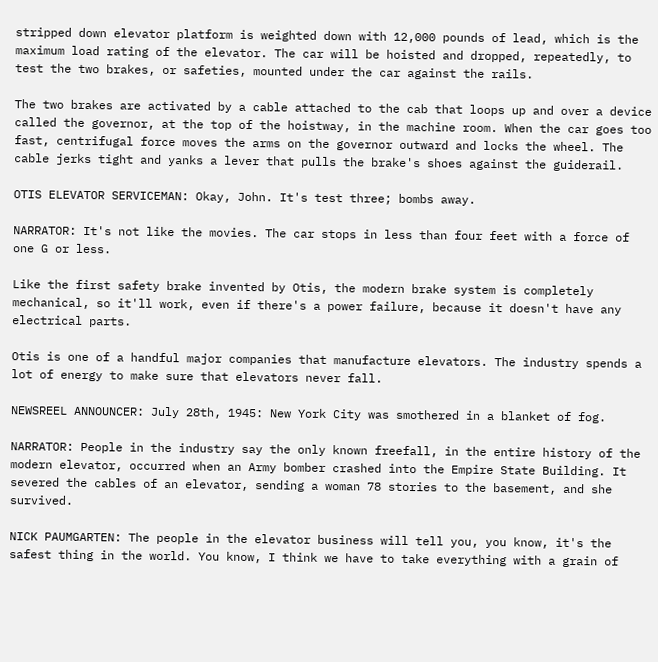stripped down elevator platform is weighted down with 12,000 pounds of lead, which is the maximum load rating of the elevator. The car will be hoisted and dropped, repeatedly, to test the two brakes, or safeties, mounted under the car against the rails.

The two brakes are activated by a cable attached to the cab that loops up and over a device called the governor, at the top of the hoistway, in the machine room. When the car goes too fast, centrifugal force moves the arms on the governor outward and locks the wheel. The cable jerks tight and yanks a lever that pulls the brake's shoes against the guiderail.

OTIS ELEVATOR SERVICEMAN: Okay, John. It's test three; bombs away.

NARRATOR: It's not like the movies. The car stops in less than four feet with a force of one G or less.

Like the first safety brake invented by Otis, the modern brake system is completely mechanical, so it'll work, even if there's a power failure, because it doesn't have any electrical parts.

Otis is one of a handful major companies that manufacture elevators. The industry spends a lot of energy to make sure that elevators never fall.

NEWSREEL ANNOUNCER: July 28th, 1945: New York City was smothered in a blanket of fog.

NARRATOR: People in the industry say the only known freefall, in the entire history of the modern elevator, occurred when an Army bomber crashed into the Empire State Building. It severed the cables of an elevator, sending a woman 78 stories to the basement, and she survived.

NICK PAUMGARTEN: The people in the elevator business will tell you, you know, it's the safest thing in the world. You know, I think we have to take everything with a grain of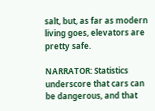salt, but, as far as modern living goes, elevators are pretty safe.

NARRATOR: Statistics underscore that cars can be dangerous, and that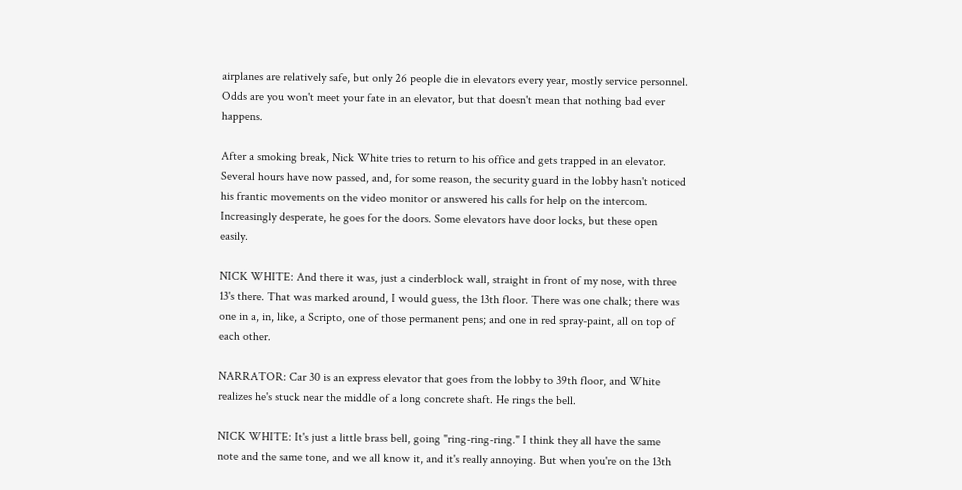airplanes are relatively safe, but only 26 people die in elevators every year, mostly service personnel. Odds are you won't meet your fate in an elevator, but that doesn't mean that nothing bad ever happens.

After a smoking break, Nick White tries to return to his office and gets trapped in an elevator. Several hours have now passed, and, for some reason, the security guard in the lobby hasn't noticed his frantic movements on the video monitor or answered his calls for help on the intercom. Increasingly desperate, he goes for the doors. Some elevators have door locks, but these open easily.

NICK WHITE: And there it was, just a cinderblock wall, straight in front of my nose, with three 13's there. That was marked around, I would guess, the 13th floor. There was one chalk; there was one in a, in, like, a Scripto, one of those permanent pens; and one in red spray-paint, all on top of each other.

NARRATOR: Car 30 is an express elevator that goes from the lobby to 39th floor, and White realizes he's stuck near the middle of a long concrete shaft. He rings the bell.

NICK WHITE: It's just a little brass bell, going "ring-ring-ring." I think they all have the same note and the same tone, and we all know it, and it's really annoying. But when you're on the 13th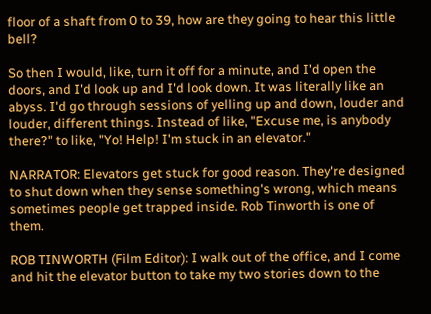floor of a shaft from 0 to 39, how are they going to hear this little bell?

So then I would, like, turn it off for a minute, and I'd open the doors, and I'd look up and I'd look down. It was literally like an abyss. I'd go through sessions of yelling up and down, louder and louder, different things. Instead of like, "Excuse me, is anybody there?" to like, "Yo! Help! I'm stuck in an elevator."

NARRATOR: Elevators get stuck for good reason. They're designed to shut down when they sense something's wrong, which means sometimes people get trapped inside. Rob Tinworth is one of them.

ROB TINWORTH (Film Editor): I walk out of the office, and I come and hit the elevator button to take my two stories down to the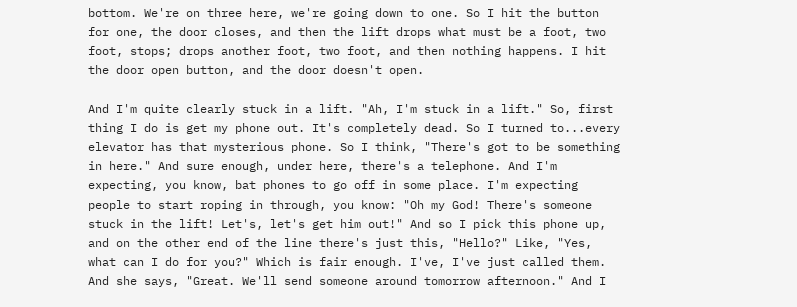bottom. We're on three here, we're going down to one. So I hit the button for one, the door closes, and then the lift drops what must be a foot, two foot, stops; drops another foot, two foot, and then nothing happens. I hit the door open button, and the door doesn't open.

And I'm quite clearly stuck in a lift. "Ah, I'm stuck in a lift." So, first thing I do is get my phone out. It's completely dead. So I turned to...every elevator has that mysterious phone. So I think, "There's got to be something in here." And sure enough, under here, there's a telephone. And I'm expecting, you know, bat phones to go off in some place. I'm expecting people to start roping in through, you know: "Oh my God! There's someone stuck in the lift! Let's, let's get him out!" And so I pick this phone up, and on the other end of the line there's just this, "Hello?" Like, "Yes, what can I do for you?" Which is fair enough. I've, I've just called them. And she says, "Great. We'll send someone around tomorrow afternoon." And I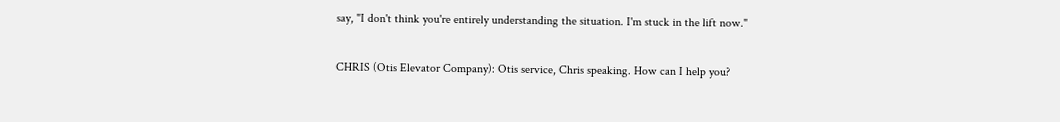say, "I don't think you're entirely understanding the situation. I'm stuck in the lift now."

CHRIS (Otis Elevator Company): Otis service, Chris speaking. How can I help you?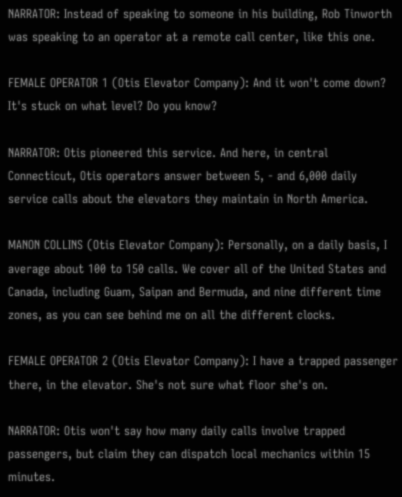NARRATOR: Instead of speaking to someone in his building, Rob Tinworth was speaking to an operator at a remote call center, like this one.

FEMALE OPERATOR 1 (Otis Elevator Company): And it won't come down? It's stuck on what level? Do you know?

NARRATOR: Otis pioneered this service. And here, in central Connecticut, Otis operators answer between 5, - and 6,000 daily service calls about the elevators they maintain in North America.

MANON COLLINS (Otis Elevator Company): Personally, on a daily basis, I average about 100 to 150 calls. We cover all of the United States and Canada, including Guam, Saipan and Bermuda, and nine different time zones, as you can see behind me on all the different clocks.

FEMALE OPERATOR 2 (Otis Elevator Company): I have a trapped passenger there, in the elevator. She's not sure what floor she's on.

NARRATOR: Otis won't say how many daily calls involve trapped passengers, but claim they can dispatch local mechanics within 15 minutes.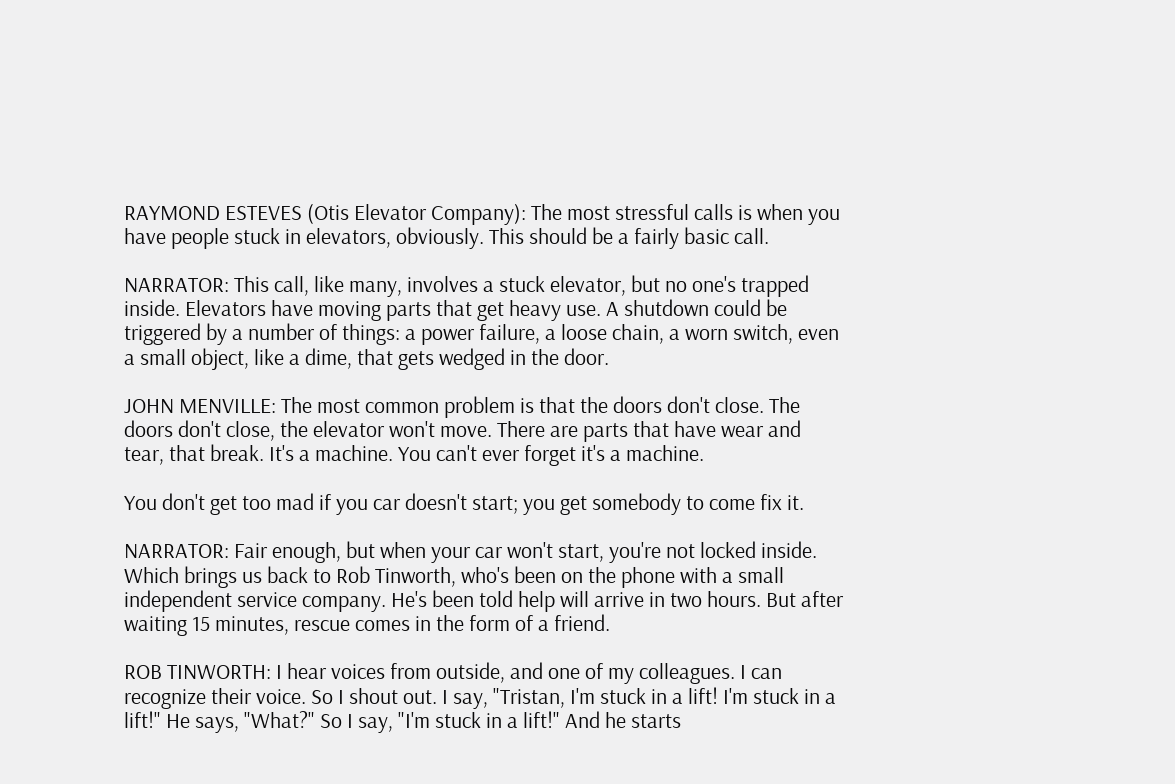RAYMOND ESTEVES (Otis Elevator Company): The most stressful calls is when you have people stuck in elevators, obviously. This should be a fairly basic call.

NARRATOR: This call, like many, involves a stuck elevator, but no one's trapped inside. Elevators have moving parts that get heavy use. A shutdown could be triggered by a number of things: a power failure, a loose chain, a worn switch, even a small object, like a dime, that gets wedged in the door.

JOHN MENVILLE: The most common problem is that the doors don't close. The doors don't close, the elevator won't move. There are parts that have wear and tear, that break. It's a machine. You can't ever forget it's a machine.

You don't get too mad if you car doesn't start; you get somebody to come fix it.

NARRATOR: Fair enough, but when your car won't start, you're not locked inside. Which brings us back to Rob Tinworth, who's been on the phone with a small independent service company. He's been told help will arrive in two hours. But after waiting 15 minutes, rescue comes in the form of a friend.

ROB TINWORTH: I hear voices from outside, and one of my colleagues. I can recognize their voice. So I shout out. I say, "Tristan, I'm stuck in a lift! I'm stuck in a lift!" He says, "What?" So I say, "I'm stuck in a lift!" And he starts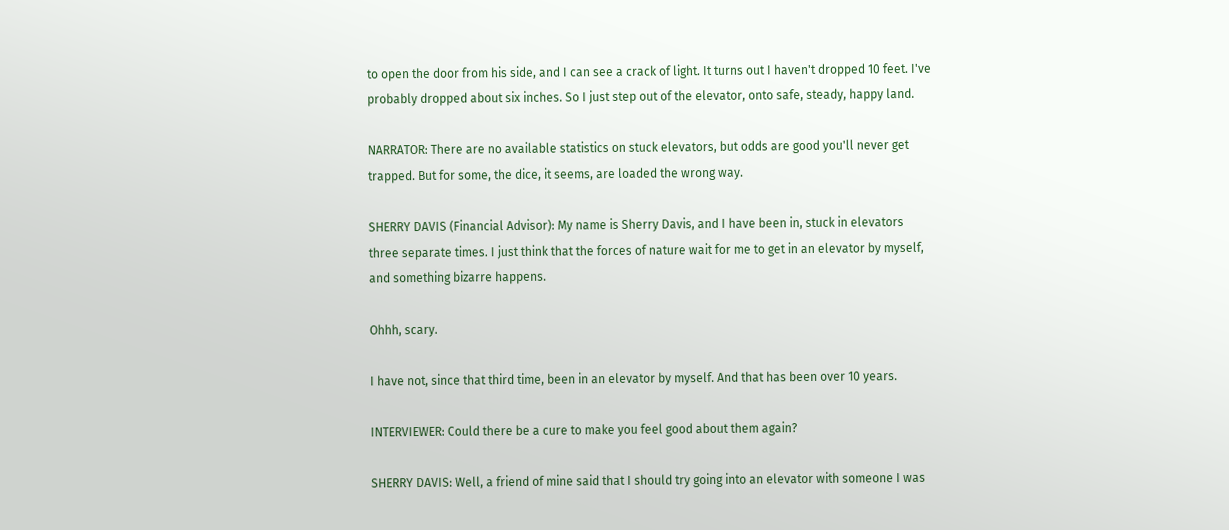to open the door from his side, and I can see a crack of light. It turns out I haven't dropped 10 feet. I've probably dropped about six inches. So I just step out of the elevator, onto safe, steady, happy land.

NARRATOR: There are no available statistics on stuck elevators, but odds are good you'll never get trapped. But for some, the dice, it seems, are loaded the wrong way.

SHERRY DAVIS (Financial Advisor): My name is Sherry Davis, and I have been in, stuck in elevators three separate times. I just think that the forces of nature wait for me to get in an elevator by myself, and something bizarre happens.

Ohhh, scary.

I have not, since that third time, been in an elevator by myself. And that has been over 10 years.

INTERVIEWER: Could there be a cure to make you feel good about them again?

SHERRY DAVIS: Well, a friend of mine said that I should try going into an elevator with someone I was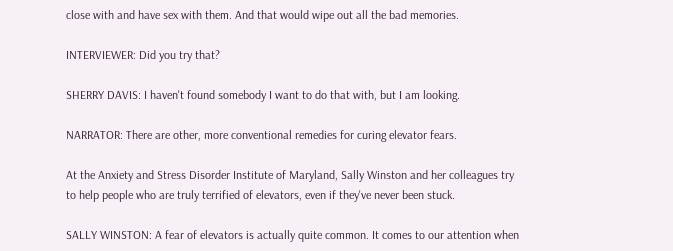close with and have sex with them. And that would wipe out all the bad memories.

INTERVIEWER: Did you try that?

SHERRY DAVIS: I haven't found somebody I want to do that with, but I am looking.

NARRATOR: There are other, more conventional remedies for curing elevator fears.

At the Anxiety and Stress Disorder Institute of Maryland, Sally Winston and her colleagues try to help people who are truly terrified of elevators, even if they've never been stuck.

SALLY WINSTON: A fear of elevators is actually quite common. It comes to our attention when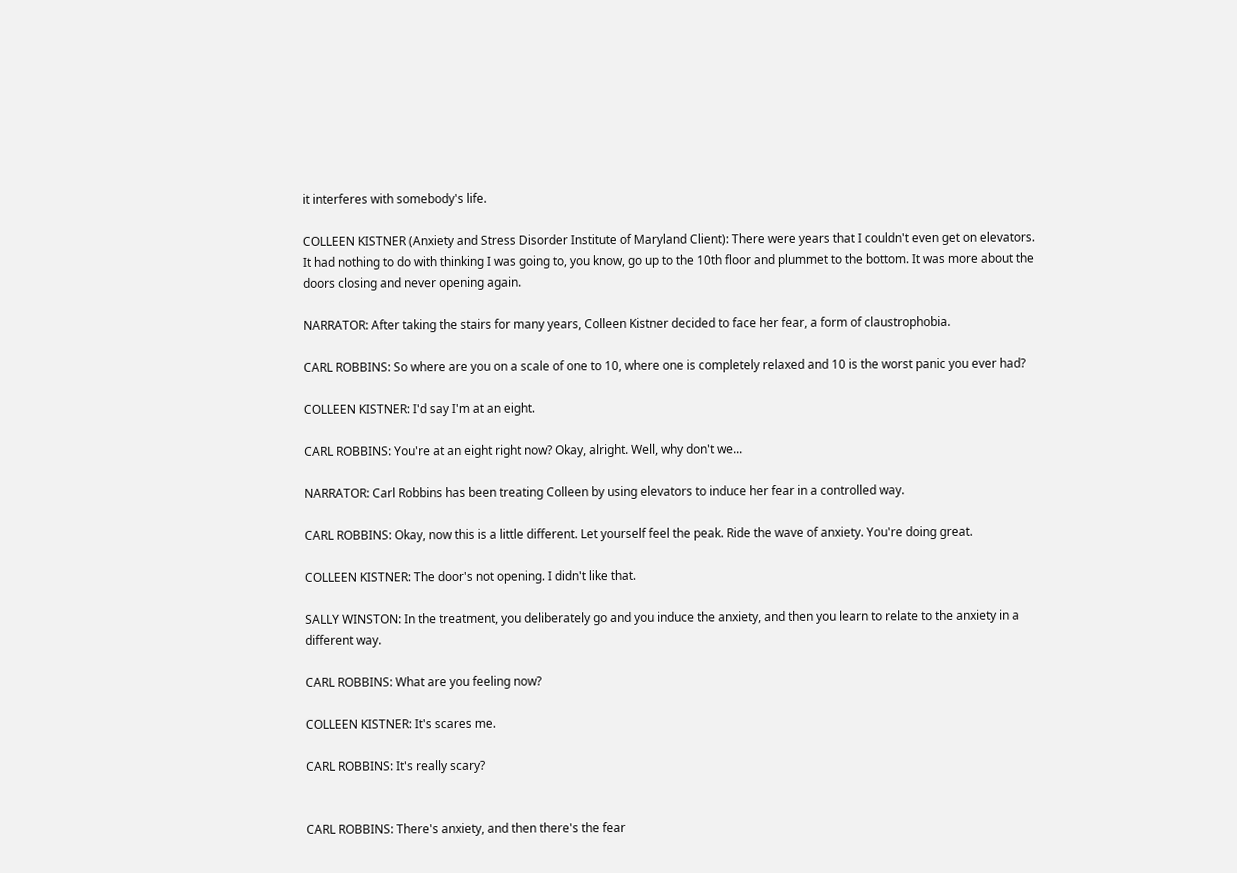it interferes with somebody's life.

COLLEEN KISTNER (Anxiety and Stress Disorder Institute of Maryland Client): There were years that I couldn't even get on elevators. It had nothing to do with thinking I was going to, you know, go up to the 10th floor and plummet to the bottom. It was more about the doors closing and never opening again.

NARRATOR: After taking the stairs for many years, Colleen Kistner decided to face her fear, a form of claustrophobia.

CARL ROBBINS: So where are you on a scale of one to 10, where one is completely relaxed and 10 is the worst panic you ever had?

COLLEEN KISTNER: I'd say I'm at an eight.

CARL ROBBINS: You're at an eight right now? Okay, alright. Well, why don't we...

NARRATOR: Carl Robbins has been treating Colleen by using elevators to induce her fear in a controlled way.

CARL ROBBINS: Okay, now this is a little different. Let yourself feel the peak. Ride the wave of anxiety. You're doing great.

COLLEEN KISTNER: The door's not opening. I didn't like that.

SALLY WINSTON: In the treatment, you deliberately go and you induce the anxiety, and then you learn to relate to the anxiety in a different way.

CARL ROBBINS: What are you feeling now?

COLLEEN KISTNER: It's scares me.

CARL ROBBINS: It's really scary?


CARL ROBBINS: There's anxiety, and then there's the fear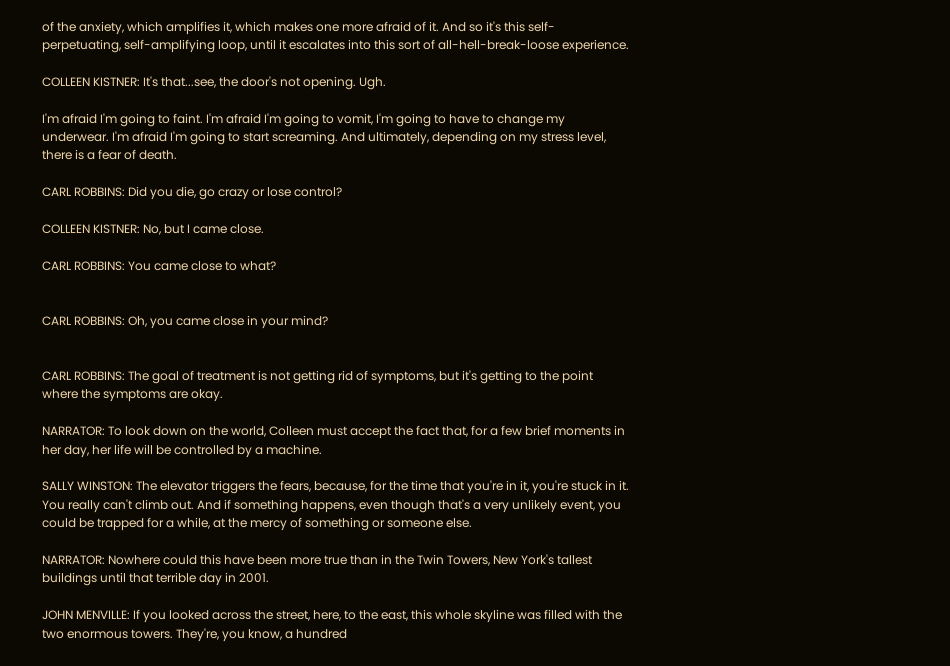of the anxiety, which amplifies it, which makes one more afraid of it. And so it's this self-perpetuating, self-amplifying loop, until it escalates into this sort of all-hell-break-loose experience.

COLLEEN KISTNER: It's that...see, the door's not opening. Ugh.

I'm afraid I'm going to faint. I'm afraid I'm going to vomit, I'm going to have to change my underwear. I'm afraid I'm going to start screaming. And ultimately, depending on my stress level, there is a fear of death.

CARL ROBBINS: Did you die, go crazy or lose control?

COLLEEN KISTNER: No, but I came close.

CARL ROBBINS: You came close to what?


CARL ROBBINS: Oh, you came close in your mind?


CARL ROBBINS: The goal of treatment is not getting rid of symptoms, but it's getting to the point where the symptoms are okay.

NARRATOR: To look down on the world, Colleen must accept the fact that, for a few brief moments in her day, her life will be controlled by a machine.

SALLY WINSTON: The elevator triggers the fears, because, for the time that you're in it, you're stuck in it. You really can't climb out. And if something happens, even though that's a very unlikely event, you could be trapped for a while, at the mercy of something or someone else.

NARRATOR: Nowhere could this have been more true than in the Twin Towers, New York's tallest buildings until that terrible day in 2001.

JOHN MENVILLE: If you looked across the street, here, to the east, this whole skyline was filled with the two enormous towers. They're, you know, a hundred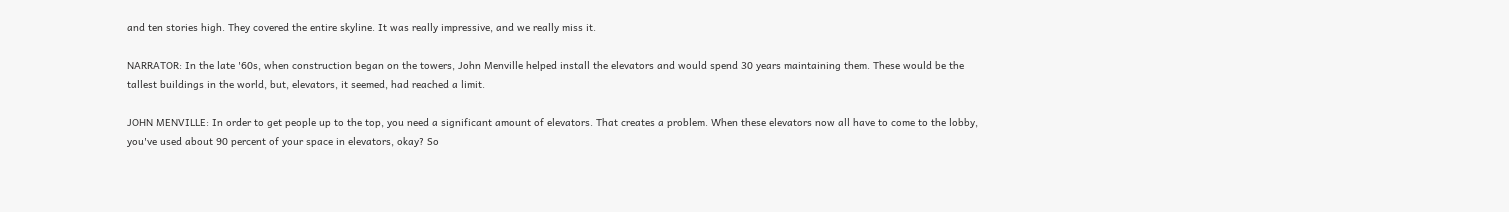and ten stories high. They covered the entire skyline. It was really impressive, and we really miss it.

NARRATOR: In the late '60s, when construction began on the towers, John Menville helped install the elevators and would spend 30 years maintaining them. These would be the tallest buildings in the world, but, elevators, it seemed, had reached a limit.

JOHN MENVILLE: In order to get people up to the top, you need a significant amount of elevators. That creates a problem. When these elevators now all have to come to the lobby, you've used about 90 percent of your space in elevators, okay? So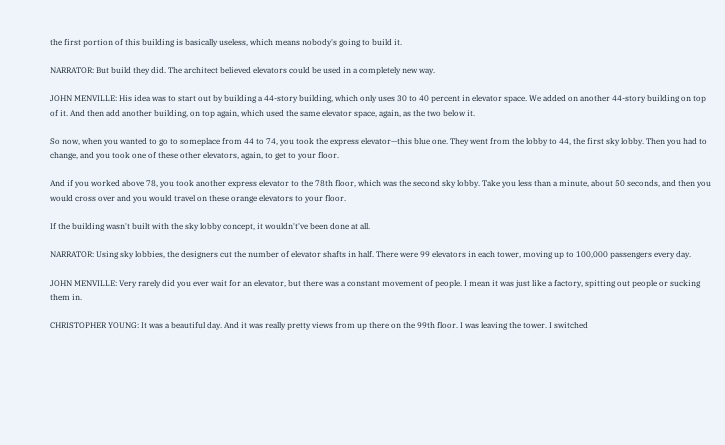the first portion of this building is basically useless, which means nobody's going to build it.

NARRATOR: But build they did. The architect believed elevators could be used in a completely new way.

JOHN MENVILLE: His idea was to start out by building a 44-story building, which only uses 30 to 40 percent in elevator space. We added on another 44-story building on top of it. And then add another building, on top again, which used the same elevator space, again, as the two below it.

So now, when you wanted to go to someplace from 44 to 74, you took the express elevator—this blue one. They went from the lobby to 44, the first sky lobby. Then you had to change, and you took one of these other elevators, again, to get to your floor.

And if you worked above 78, you took another express elevator to the 78th floor, which was the second sky lobby. Take you less than a minute, about 50 seconds, and then you would cross over and you would travel on these orange elevators to your floor.

If the building wasn't built with the sky lobby concept, it wouldn't've been done at all.

NARRATOR: Using sky lobbies, the designers cut the number of elevator shafts in half. There were 99 elevators in each tower, moving up to 100,000 passengers every day.

JOHN MENVILLE: Very rarely did you ever wait for an elevator, but there was a constant movement of people. I mean it was just like a factory, spitting out people or sucking them in.

CHRISTOPHER YOUNG: It was a beautiful day. And it was really pretty views from up there on the 99th floor. I was leaving the tower. I switched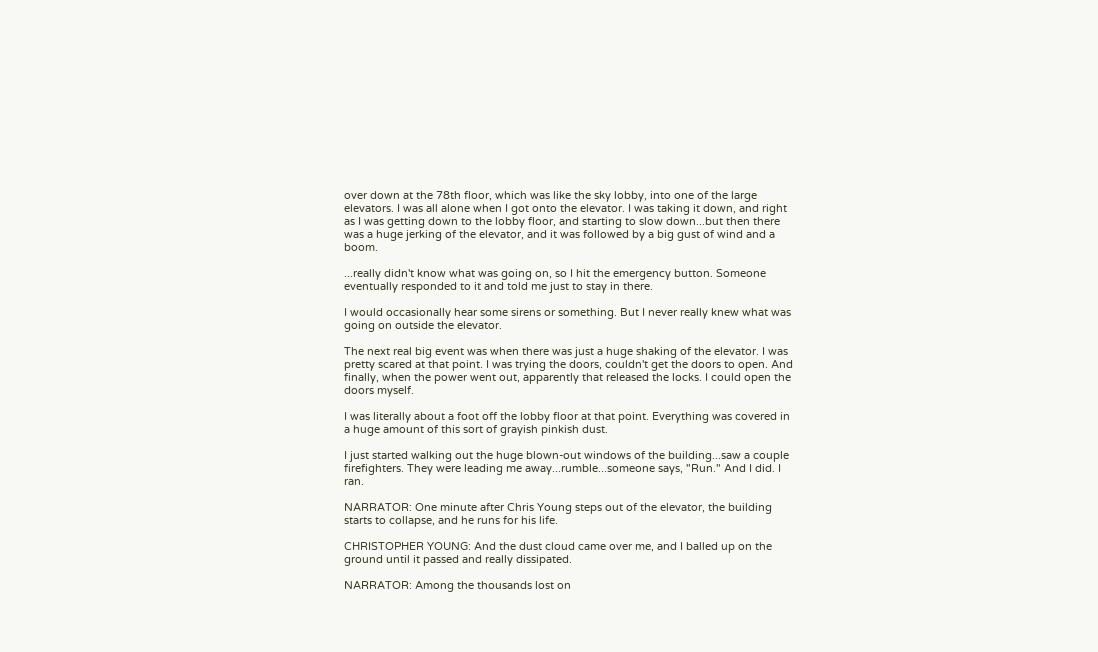over down at the 78th floor, which was like the sky lobby, into one of the large elevators. I was all alone when I got onto the elevator. I was taking it down, and right as I was getting down to the lobby floor, and starting to slow down...but then there was a huge jerking of the elevator, and it was followed by a big gust of wind and a boom.

...really didn't know what was going on, so I hit the emergency button. Someone eventually responded to it and told me just to stay in there.

I would occasionally hear some sirens or something. But I never really knew what was going on outside the elevator.

The next real big event was when there was just a huge shaking of the elevator. I was pretty scared at that point. I was trying the doors, couldn't get the doors to open. And finally, when the power went out, apparently that released the locks. I could open the doors myself.

I was literally about a foot off the lobby floor at that point. Everything was covered in a huge amount of this sort of grayish pinkish dust.

I just started walking out the huge blown-out windows of the building...saw a couple firefighters. They were leading me away...rumble...someone says, "Run." And I did. I ran.

NARRATOR: One minute after Chris Young steps out of the elevator, the building starts to collapse, and he runs for his life.

CHRISTOPHER YOUNG: And the dust cloud came over me, and I balled up on the ground until it passed and really dissipated.

NARRATOR: Among the thousands lost on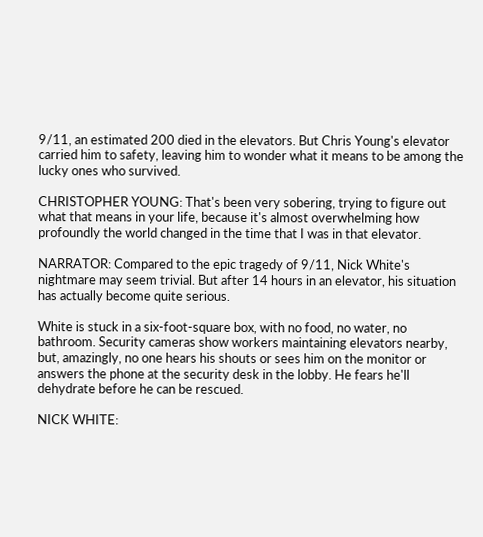9/11, an estimated 200 died in the elevators. But Chris Young's elevator carried him to safety, leaving him to wonder what it means to be among the lucky ones who survived.

CHRISTOPHER YOUNG: That's been very sobering, trying to figure out what that means in your life, because it's almost overwhelming how profoundly the world changed in the time that I was in that elevator.

NARRATOR: Compared to the epic tragedy of 9/11, Nick White's nightmare may seem trivial. But after 14 hours in an elevator, his situation has actually become quite serious.

White is stuck in a six-foot-square box, with no food, no water, no bathroom. Security cameras show workers maintaining elevators nearby, but, amazingly, no one hears his shouts or sees him on the monitor or answers the phone at the security desk in the lobby. He fears he'll dehydrate before he can be rescued.

NICK WHITE: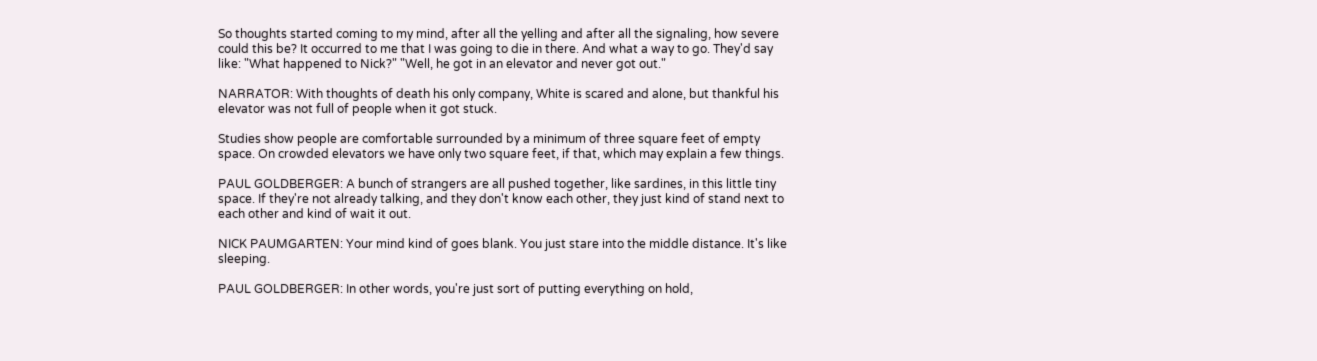So thoughts started coming to my mind, after all the yelling and after all the signaling, how severe could this be? It occurred to me that I was going to die in there. And what a way to go. They'd say like: "What happened to Nick?" "Well, he got in an elevator and never got out."

NARRATOR: With thoughts of death his only company, White is scared and alone, but thankful his elevator was not full of people when it got stuck.

Studies show people are comfortable surrounded by a minimum of three square feet of empty space. On crowded elevators we have only two square feet, if that, which may explain a few things.

PAUL GOLDBERGER: A bunch of strangers are all pushed together, like sardines, in this little tiny space. If they're not already talking, and they don't know each other, they just kind of stand next to each other and kind of wait it out.

NICK PAUMGARTEN: Your mind kind of goes blank. You just stare into the middle distance. It's like sleeping.

PAUL GOLDBERGER: In other words, you're just sort of putting everything on hold,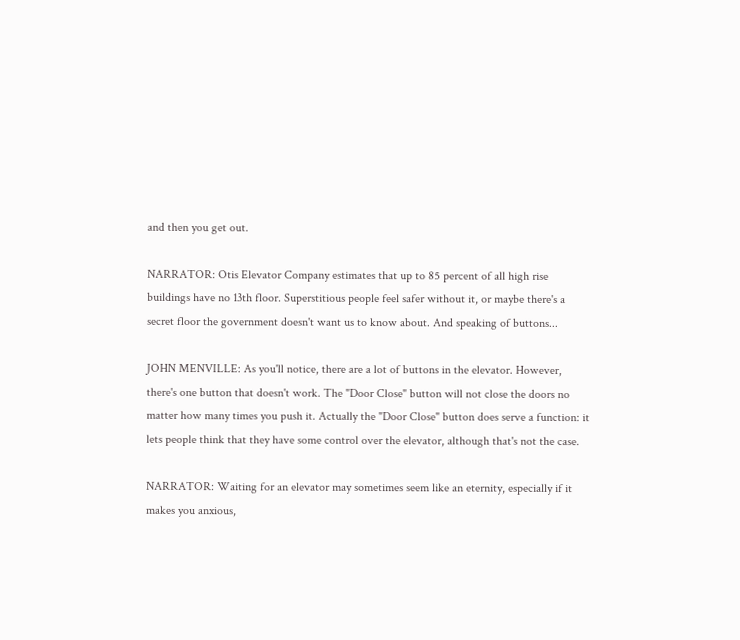and then you get out.

NARRATOR: Otis Elevator Company estimates that up to 85 percent of all high rise buildings have no 13th floor. Superstitious people feel safer without it, or maybe there's a secret floor the government doesn't want us to know about. And speaking of buttons...

JOHN MENVILLE: As you'll notice, there are a lot of buttons in the elevator. However, there's one button that doesn't work. The "Door Close" button will not close the doors no matter how many times you push it. Actually the "Door Close" button does serve a function: it lets people think that they have some control over the elevator, although that's not the case.

NARRATOR: Waiting for an elevator may sometimes seem like an eternity, especially if it makes you anxious,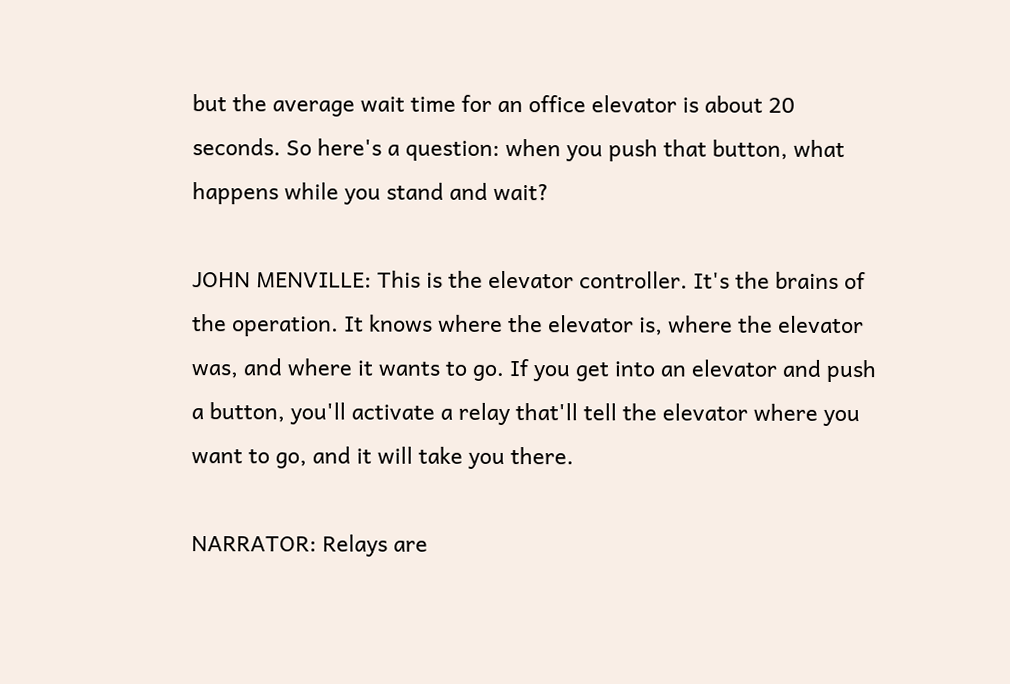but the average wait time for an office elevator is about 20 seconds. So here's a question: when you push that button, what happens while you stand and wait?

JOHN MENVILLE: This is the elevator controller. It's the brains of the operation. It knows where the elevator is, where the elevator was, and where it wants to go. If you get into an elevator and push a button, you'll activate a relay that'll tell the elevator where you want to go, and it will take you there.

NARRATOR: Relays are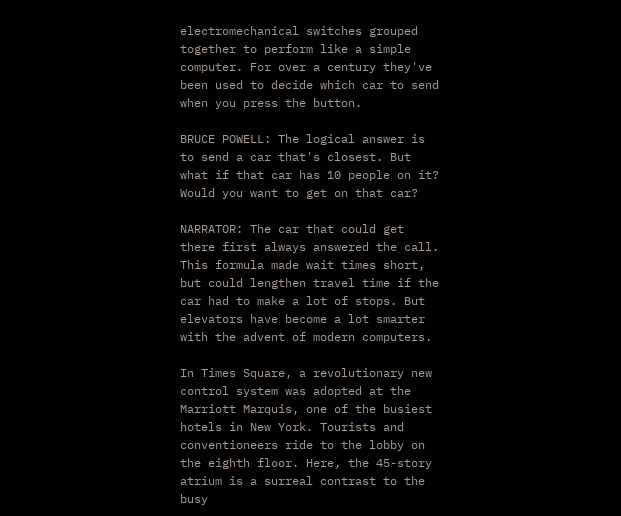electromechanical switches grouped together to perform like a simple computer. For over a century they've been used to decide which car to send when you press the button.

BRUCE POWELL: The logical answer is to send a car that's closest. But what if that car has 10 people on it? Would you want to get on that car?

NARRATOR: The car that could get there first always answered the call. This formula made wait times short, but could lengthen travel time if the car had to make a lot of stops. But elevators have become a lot smarter with the advent of modern computers.

In Times Square, a revolutionary new control system was adopted at the Marriott Marquis, one of the busiest hotels in New York. Tourists and conventioneers ride to the lobby on the eighth floor. Here, the 45-story atrium is a surreal contrast to the busy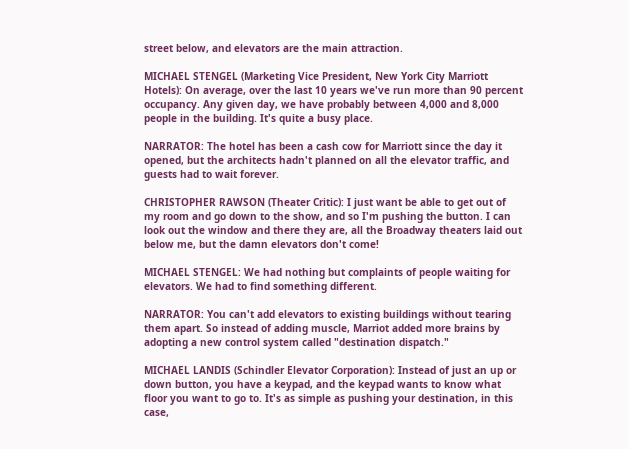street below, and elevators are the main attraction.

MICHAEL STENGEL (Marketing Vice President, New York City Marriott Hotels): On average, over the last 10 years we've run more than 90 percent occupancy. Any given day, we have probably between 4,000 and 8,000 people in the building. It's quite a busy place.

NARRATOR: The hotel has been a cash cow for Marriott since the day it opened, but the architects hadn't planned on all the elevator traffic, and guests had to wait forever.

CHRISTOPHER RAWSON (Theater Critic): I just want be able to get out of my room and go down to the show, and so I'm pushing the button. I can look out the window and there they are, all the Broadway theaters laid out below me, but the damn elevators don't come!

MICHAEL STENGEL: We had nothing but complaints of people waiting for elevators. We had to find something different.

NARRATOR: You can't add elevators to existing buildings without tearing them apart. So instead of adding muscle, Marriot added more brains by adopting a new control system called "destination dispatch."

MICHAEL LANDIS (Schindler Elevator Corporation): Instead of just an up or down button, you have a keypad, and the keypad wants to know what floor you want to go to. It's as simple as pushing your destination, in this case,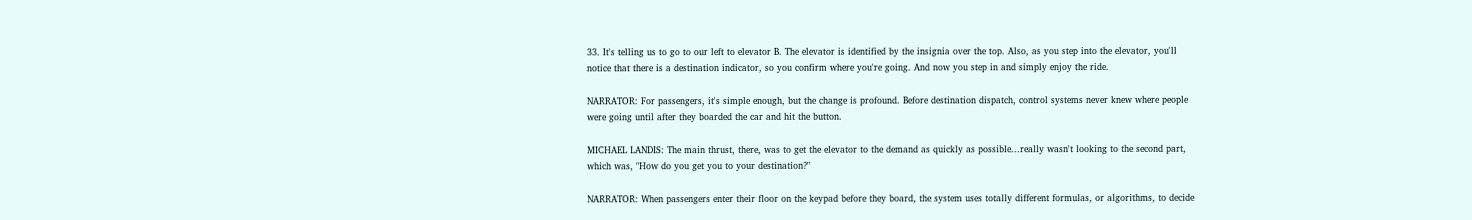33. It's telling us to go to our left to elevator B. The elevator is identified by the insignia over the top. Also, as you step into the elevator, you'll notice that there is a destination indicator, so you confirm where you're going. And now you step in and simply enjoy the ride.

NARRATOR: For passengers, it's simple enough, but the change is profound. Before destination dispatch, control systems never knew where people were going until after they boarded the car and hit the button.

MICHAEL LANDIS: The main thrust, there, was to get the elevator to the demand as quickly as possible...really wasn't looking to the second part, which was, "How do you get you to your destination?"

NARRATOR: When passengers enter their floor on the keypad before they board, the system uses totally different formulas, or algorithms, to decide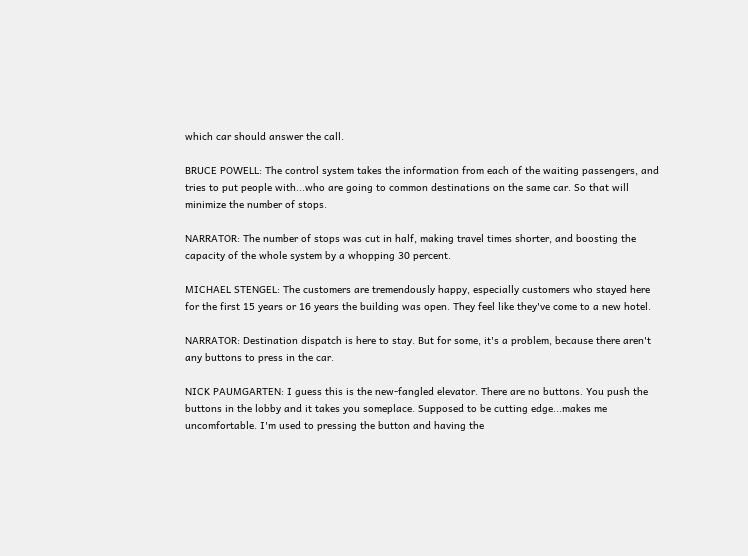which car should answer the call.

BRUCE POWELL: The control system takes the information from each of the waiting passengers, and tries to put people with...who are going to common destinations on the same car. So that will minimize the number of stops.

NARRATOR: The number of stops was cut in half, making travel times shorter, and boosting the capacity of the whole system by a whopping 30 percent.

MICHAEL STENGEL: The customers are tremendously happy, especially customers who stayed here for the first 15 years or 16 years the building was open. They feel like they've come to a new hotel.

NARRATOR: Destination dispatch is here to stay. But for some, it's a problem, because there aren't any buttons to press in the car.

NICK PAUMGARTEN: I guess this is the new-fangled elevator. There are no buttons. You push the buttons in the lobby and it takes you someplace. Supposed to be cutting edge...makes me uncomfortable. I'm used to pressing the button and having the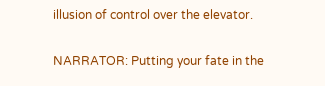illusion of control over the elevator.

NARRATOR: Putting your fate in the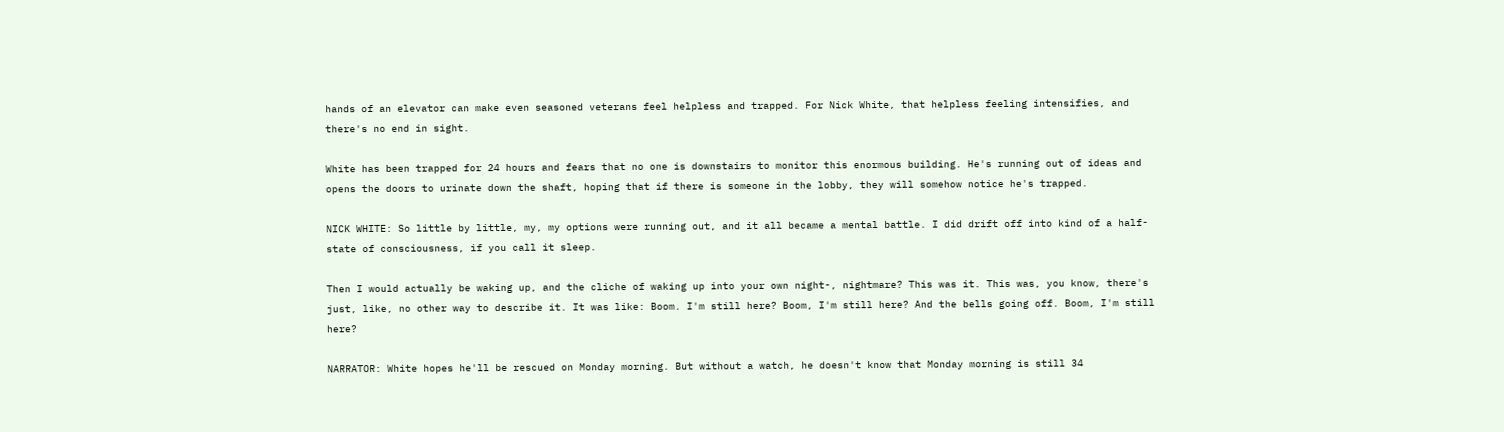hands of an elevator can make even seasoned veterans feel helpless and trapped. For Nick White, that helpless feeling intensifies, and there's no end in sight.

White has been trapped for 24 hours and fears that no one is downstairs to monitor this enormous building. He's running out of ideas and opens the doors to urinate down the shaft, hoping that if there is someone in the lobby, they will somehow notice he's trapped.

NICK WHITE: So little by little, my, my options were running out, and it all became a mental battle. I did drift off into kind of a half-state of consciousness, if you call it sleep.

Then I would actually be waking up, and the cliche of waking up into your own night-, nightmare? This was it. This was, you know, there's just, like, no other way to describe it. It was like: Boom. I'm still here? Boom, I'm still here? And the bells going off. Boom, I'm still here?

NARRATOR: White hopes he'll be rescued on Monday morning. But without a watch, he doesn't know that Monday morning is still 34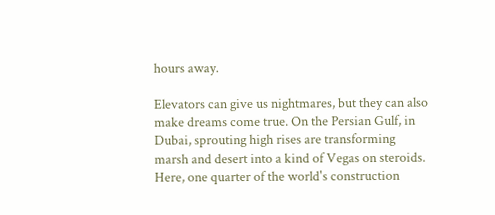hours away.

Elevators can give us nightmares, but they can also make dreams come true. On the Persian Gulf, in Dubai, sprouting high rises are transforming marsh and desert into a kind of Vegas on steroids. Here, one quarter of the world's construction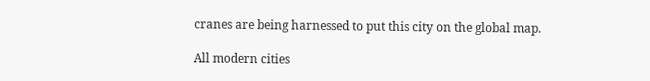cranes are being harnessed to put this city on the global map.

All modern cities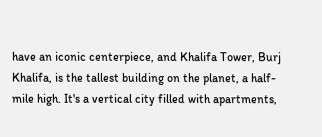have an iconic centerpiece, and Khalifa Tower, Burj Khalifa, is the tallest building on the planet, a half-mile high. It's a vertical city filled with apartments,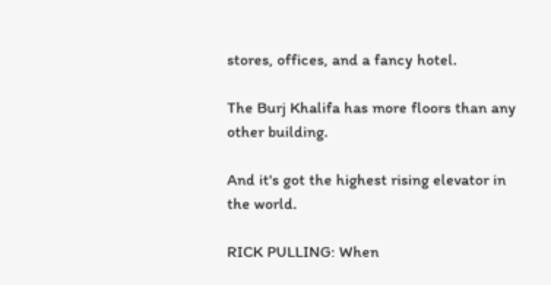stores, offices, and a fancy hotel.

The Burj Khalifa has more floors than any other building.

And it's got the highest rising elevator in the world.

RICK PULLING: When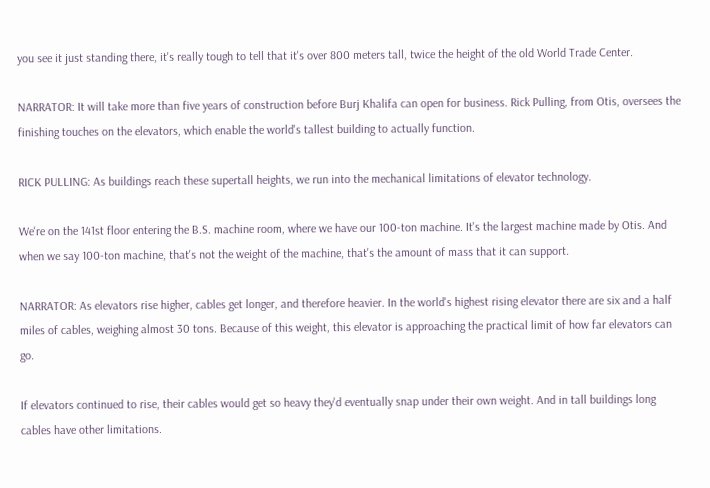you see it just standing there, it's really tough to tell that it's over 800 meters tall, twice the height of the old World Trade Center.

NARRATOR: It will take more than five years of construction before Burj Khalifa can open for business. Rick Pulling, from Otis, oversees the finishing touches on the elevators, which enable the world's tallest building to actually function.

RICK PULLING: As buildings reach these supertall heights, we run into the mechanical limitations of elevator technology.

We're on the 141st floor entering the B.S. machine room, where we have our 100-ton machine. It's the largest machine made by Otis. And when we say 100-ton machine, that's not the weight of the machine, that's the amount of mass that it can support.

NARRATOR: As elevators rise higher, cables get longer, and therefore heavier. In the world's highest rising elevator there are six and a half miles of cables, weighing almost 30 tons. Because of this weight, this elevator is approaching the practical limit of how far elevators can go.

If elevators continued to rise, their cables would get so heavy they'd eventually snap under their own weight. And in tall buildings long cables have other limitations.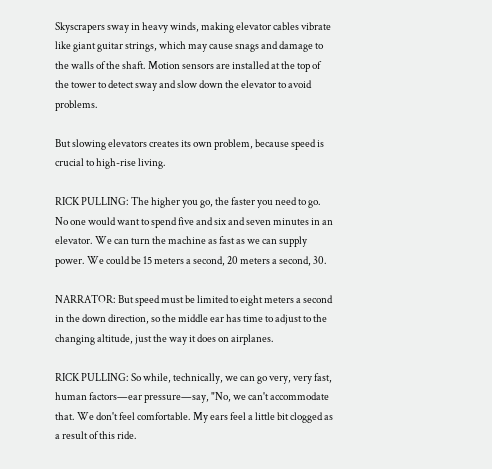Skyscrapers sway in heavy winds, making elevator cables vibrate like giant guitar strings, which may cause snags and damage to the walls of the shaft. Motion sensors are installed at the top of the tower to detect sway and slow down the elevator to avoid problems.

But slowing elevators creates its own problem, because speed is crucial to high-rise living.

RICK PULLING: The higher you go, the faster you need to go. No one would want to spend five and six and seven minutes in an elevator. We can turn the machine as fast as we can supply power. We could be 15 meters a second, 20 meters a second, 30.

NARRATOR: But speed must be limited to eight meters a second in the down direction, so the middle ear has time to adjust to the changing altitude, just the way it does on airplanes.

RICK PULLING: So while, technically, we can go very, very fast, human factors—ear pressure—say, "No, we can't accommodate that. We don't feel comfortable. My ears feel a little bit clogged as a result of this ride.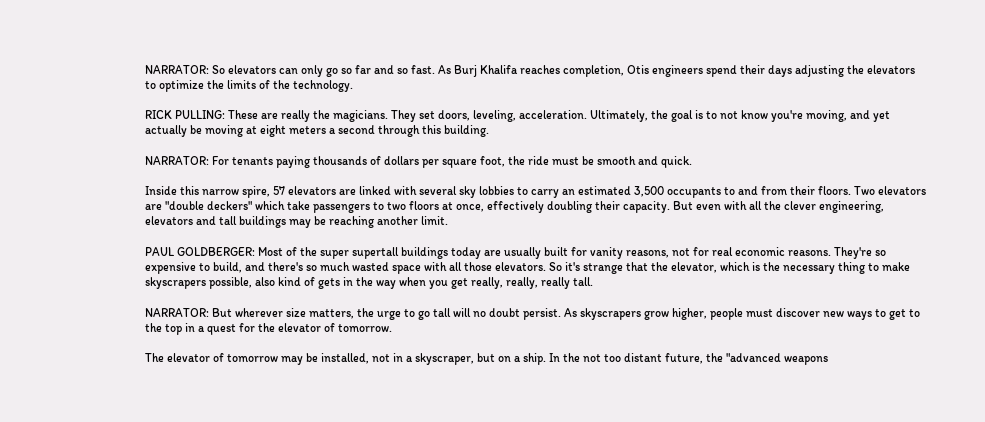NARRATOR: So elevators can only go so far and so fast. As Burj Khalifa reaches completion, Otis engineers spend their days adjusting the elevators to optimize the limits of the technology.

RICK PULLING: These are really the magicians. They set doors, leveling, acceleration. Ultimately, the goal is to not know you're moving, and yet actually be moving at eight meters a second through this building.

NARRATOR: For tenants paying thousands of dollars per square foot, the ride must be smooth and quick.

Inside this narrow spire, 57 elevators are linked with several sky lobbies to carry an estimated 3,500 occupants to and from their floors. Two elevators are "double deckers" which take passengers to two floors at once, effectively doubling their capacity. But even with all the clever engineering, elevators and tall buildings may be reaching another limit.

PAUL GOLDBERGER: Most of the super supertall buildings today are usually built for vanity reasons, not for real economic reasons. They're so expensive to build, and there's so much wasted space with all those elevators. So it's strange that the elevator, which is the necessary thing to make skyscrapers possible, also kind of gets in the way when you get really, really, really tall.

NARRATOR: But wherever size matters, the urge to go tall will no doubt persist. As skyscrapers grow higher, people must discover new ways to get to the top in a quest for the elevator of tomorrow.

The elevator of tomorrow may be installed, not in a skyscraper, but on a ship. In the not too distant future, the "advanced weapons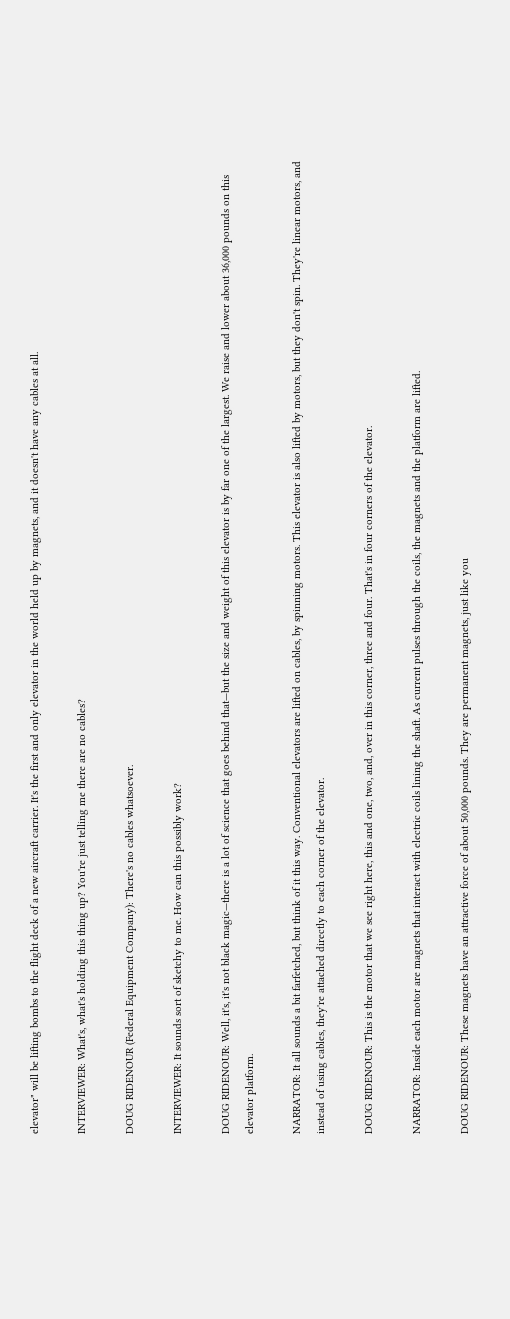elevator" will be lifting bombs to the flight deck of a new aircraft carrier. It's the first and only elevator in the world held up by magnets, and it doesn't have any cables at all.

INTERVIEWER: What's, what's holding this thing up? You're just telling me there are no cables?

DOUG RIDENOUR (Federal Equipment Company): There's no cables whatsoever.

INTERVIEWER: It sounds sort of sketchy to me. How can this possibly work?

DOUG RIDENOUR: Well, it's, it's not black magic—there is a lot of science that goes behind that—but the size and weight of this elevator is by far one of the largest. We raise and lower about 36,000 pounds on this elevator platform.

NARRATOR: It all sounds a bit farfetched, but think of it this way. Conventional elevators are lifted on cables, by spinning motors. This elevator is also lifted by motors, but they don't spin. They're linear motors, and instead of using cables, they're attached directly to each corner of the elevator.

DOUG RIDENOUR: This is the motor that we see right here, this and one, two, and, over in this corner, three and four. That's in four corners of the elevator.

NARRATOR: Inside each motor are magnets that interact with electric coils lining the shaft. As current pulses through the coils, the magnets and the platform are lifted.

DOUG RIDENOUR: These magnets have an attractive force of about 50,000 pounds. They are permanent magnets, just like you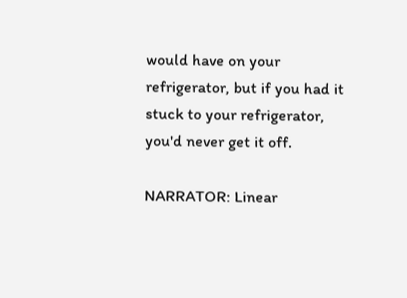would have on your refrigerator, but if you had it stuck to your refrigerator, you'd never get it off.

NARRATOR: Linear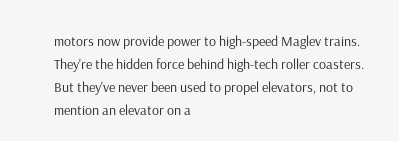motors now provide power to high-speed Maglev trains. They're the hidden force behind high-tech roller coasters. But they've never been used to propel elevators, not to mention an elevator on a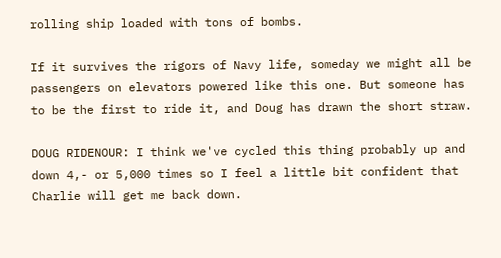rolling ship loaded with tons of bombs.

If it survives the rigors of Navy life, someday we might all be passengers on elevators powered like this one. But someone has to be the first to ride it, and Doug has drawn the short straw.

DOUG RIDENOUR: I think we've cycled this thing probably up and down 4,- or 5,000 times so I feel a little bit confident that Charlie will get me back down.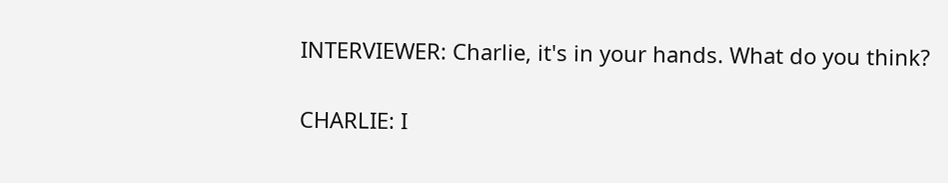INTERVIEWER: Charlie, it's in your hands. What do you think?

CHARLIE: I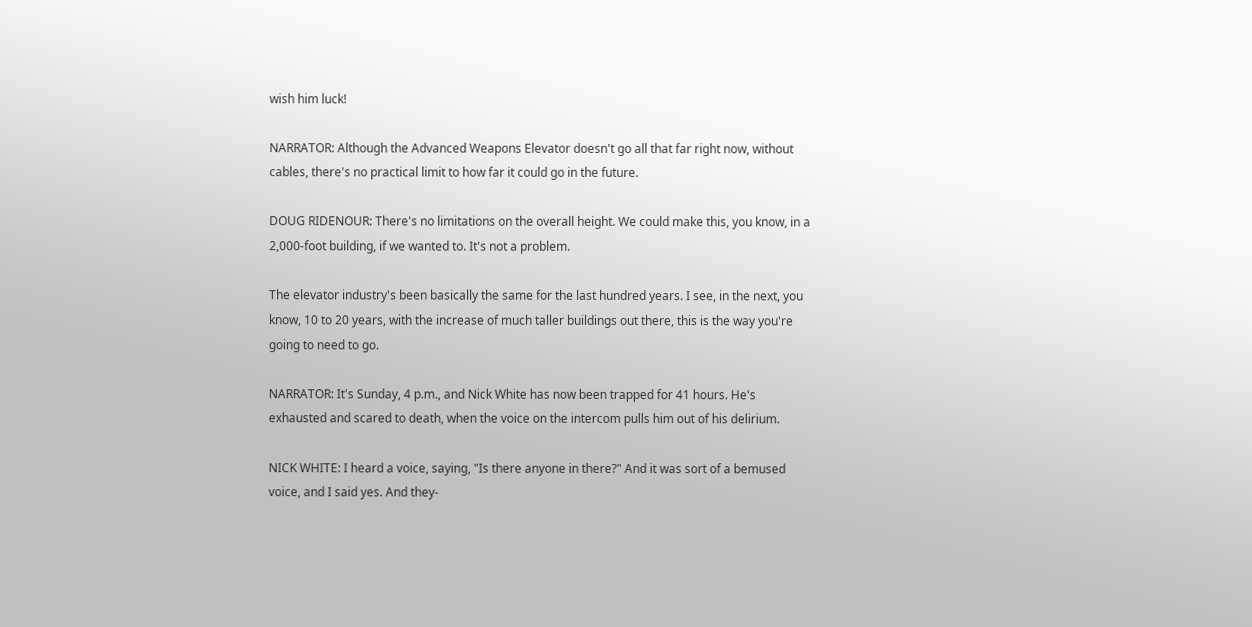wish him luck!

NARRATOR: Although the Advanced Weapons Elevator doesn't go all that far right now, without cables, there's no practical limit to how far it could go in the future.

DOUG RIDENOUR: There's no limitations on the overall height. We could make this, you know, in a 2,000-foot building, if we wanted to. It's not a problem.

The elevator industry's been basically the same for the last hundred years. I see, in the next, you know, 10 to 20 years, with the increase of much taller buildings out there, this is the way you're going to need to go.

NARRATOR: It's Sunday, 4 p.m., and Nick White has now been trapped for 41 hours. He's exhausted and scared to death, when the voice on the intercom pulls him out of his delirium.

NICK WHITE: I heard a voice, saying, "Is there anyone in there?" And it was sort of a bemused voice, and I said yes. And they-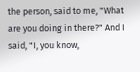the person, said to me, "What are you doing in there?" And I said, "I, you know,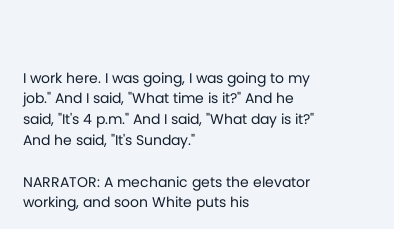I work here. I was going, I was going to my job." And I said, "What time is it?" And he said, "It's 4 p.m." And I said, "What day is it?" And he said, "It's Sunday."

NARRATOR: A mechanic gets the elevator working, and soon White puts his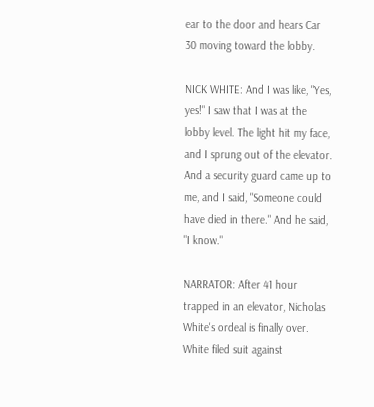ear to the door and hears Car 30 moving toward the lobby.

NICK WHITE: And I was like, "Yes, yes!" I saw that I was at the lobby level. The light hit my face, and I sprung out of the elevator. And a security guard came up to me, and I said, "Someone could have died in there." And he said, "I know."

NARRATOR: After 41 hour trapped in an elevator, Nicholas White's ordeal is finally over. White filed suit against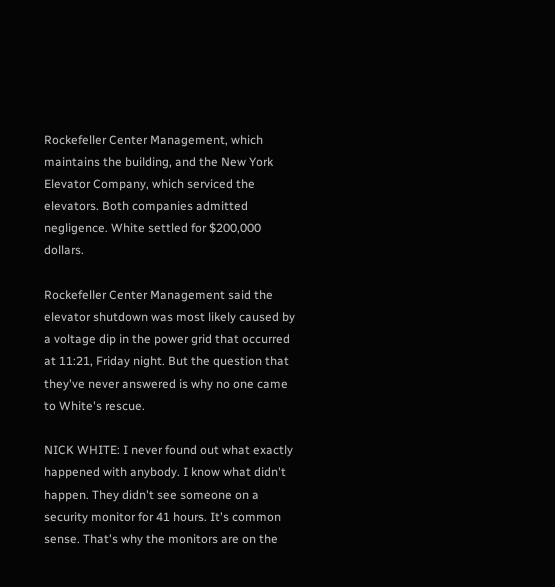Rockefeller Center Management, which maintains the building, and the New York Elevator Company, which serviced the elevators. Both companies admitted negligence. White settled for $200,000 dollars.

Rockefeller Center Management said the elevator shutdown was most likely caused by a voltage dip in the power grid that occurred at 11:21, Friday night. But the question that they've never answered is why no one came to White's rescue.

NICK WHITE: I never found out what exactly happened with anybody. I know what didn't happen. They didn't see someone on a security monitor for 41 hours. It's common sense. That's why the monitors are on the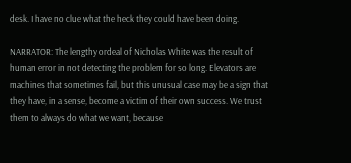desk. I have no clue what the heck they could have been doing.

NARRATOR: The lengthy ordeal of Nicholas White was the result of human error in not detecting the problem for so long. Elevators are machines that sometimes fail, but this unusual case may be a sign that they have, in a sense, become a victim of their own success. We trust them to always do what we want, because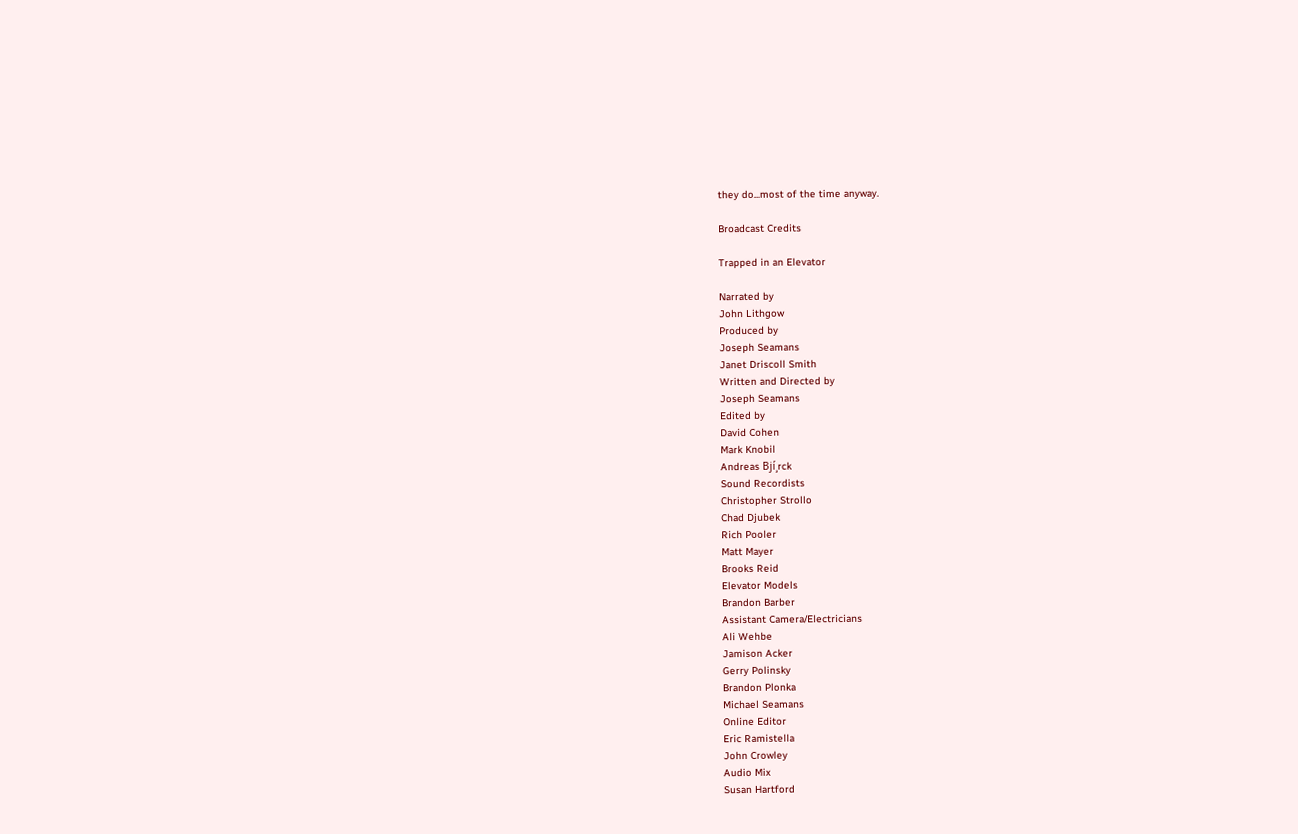they do...most of the time anyway.

Broadcast Credits

Trapped in an Elevator

Narrated by
John Lithgow
Produced by
Joseph Seamans
Janet Driscoll Smith
Written and Directed by
Joseph Seamans
Edited by
David Cohen
Mark Knobil
Andreas Bjí¸rck
Sound Recordists
Christopher Strollo
Chad Djubek
Rich Pooler
Matt Mayer
Brooks Reid
Elevator Models
Brandon Barber
Assistant Camera/Electricians
Ali Wehbe
Jamison Acker
Gerry Polinsky
Brandon Plonka
Michael Seamans
Online Editor
Eric Ramistella
John Crowley
Audio Mix
Susan Hartford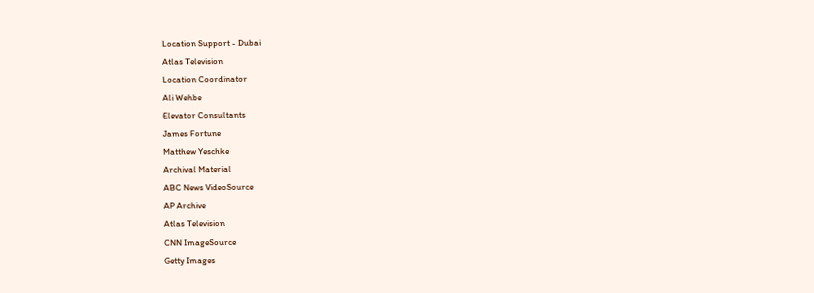Location Support - Dubai
Atlas Television
Location Coordinator
Ali Wehbe
Elevator Consultants
James Fortune
Matthew Yeschke
Archival Material
ABC News VideoSource
AP Archive
Atlas Television
CNN ImageSource
Getty Images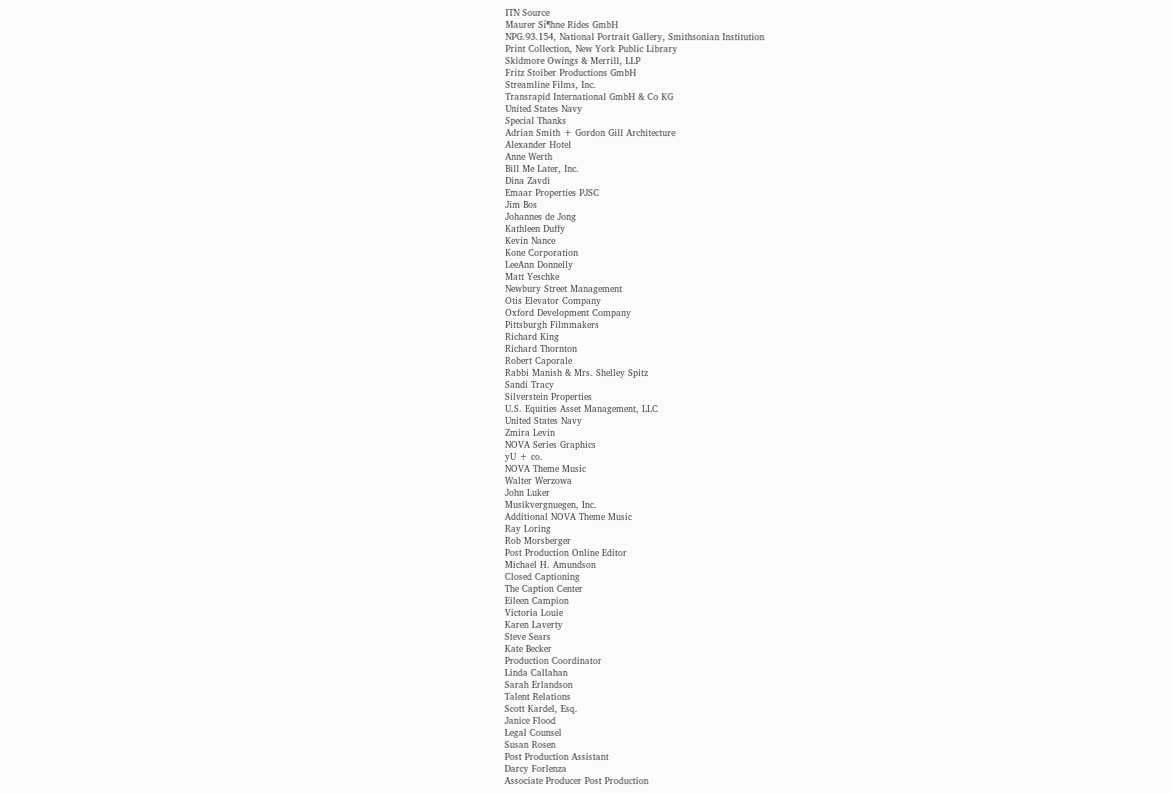ITN Source
Maurer Sí¶hne Rides GmbH
NPG.93.154, National Portrait Gallery, Smithsonian Institution
Print Collection, New York Public Library
Skidmore Owings & Merrill, LLP
Fritz Stoiber Productions GmbH
Streamline Films, Inc.
Transrapid International GmbH & Co KG
United States Navy
Special Thanks
Adrian Smith + Gordon Gill Architecture
Alexander Hotel
Anne Werth
Bill Me Later, Inc.
Dina Zavdi
Emaar Properties PJSC
Jim Bos
Johannes de Jong
Kathleen Duffy
Kevin Nance
Kone Corporation
LeeAnn Donnelly
Matt Yeschke
Newbury Street Management
Otis Elevator Company
Oxford Development Company
Pittsburgh Filmmakers
Richard King
Richard Thornton
Robert Caporale
Rabbi Manish & Mrs. Shelley Spitz
Sandi Tracy
Silverstein Properties
U.S. Equities Asset Management, LLC
United States Navy
Zmira Levin
NOVA Series Graphics
yU + co.
NOVA Theme Music
Walter Werzowa
John Luker
Musikvergnuegen, Inc.
Additional NOVA Theme Music
Ray Loring
Rob Morsberger
Post Production Online Editor
Michael H. Amundson
Closed Captioning
The Caption Center
Eileen Campion
Victoria Louie
Karen Laverty
Steve Sears
Kate Becker
Production Coordinator
Linda Callahan
Sarah Erlandson
Talent Relations
Scott Kardel, Esq.
Janice Flood
Legal Counsel
Susan Rosen
Post Production Assistant
Darcy Forlenza
Associate Producer Post Production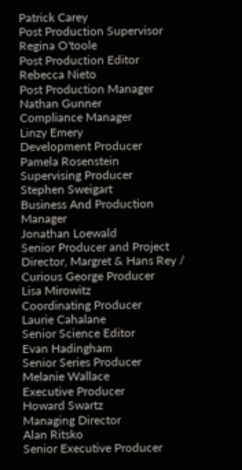Patrick Carey
Post Production Supervisor
Regina O'toole
Post Production Editor
Rebecca Nieto
Post Production Manager
Nathan Gunner
Compliance Manager
Linzy Emery
Development Producer
Pamela Rosenstein
Supervising Producer
Stephen Sweigart
Business And Production Manager
Jonathan Loewald
Senior Producer and Project Director, Margret & Hans Rey / Curious George Producer
Lisa Mirowitz
Coordinating Producer
Laurie Cahalane
Senior Science Editor
Evan Hadingham
Senior Series Producer
Melanie Wallace
Executive Producer
Howard Swartz
Managing Director
Alan Ritsko
Senior Executive Producer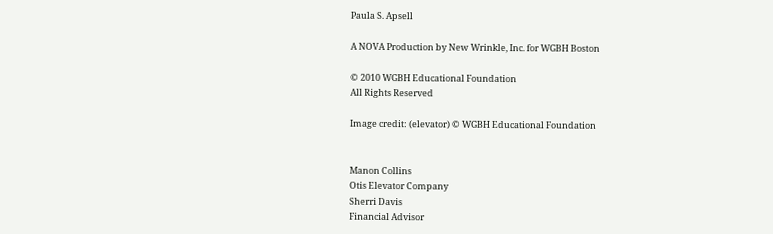Paula S. Apsell

A NOVA Production by New Wrinkle, Inc. for WGBH Boston

© 2010 WGBH Educational Foundation
All Rights Reserved

Image credit: (elevator) © WGBH Educational Foundation


Manon Collins
Otis Elevator Company
Sherri Davis
Financial Advisor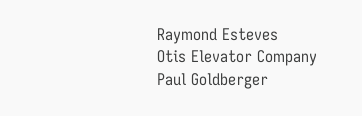Raymond Esteves
Otis Elevator Company
Paul Goldberger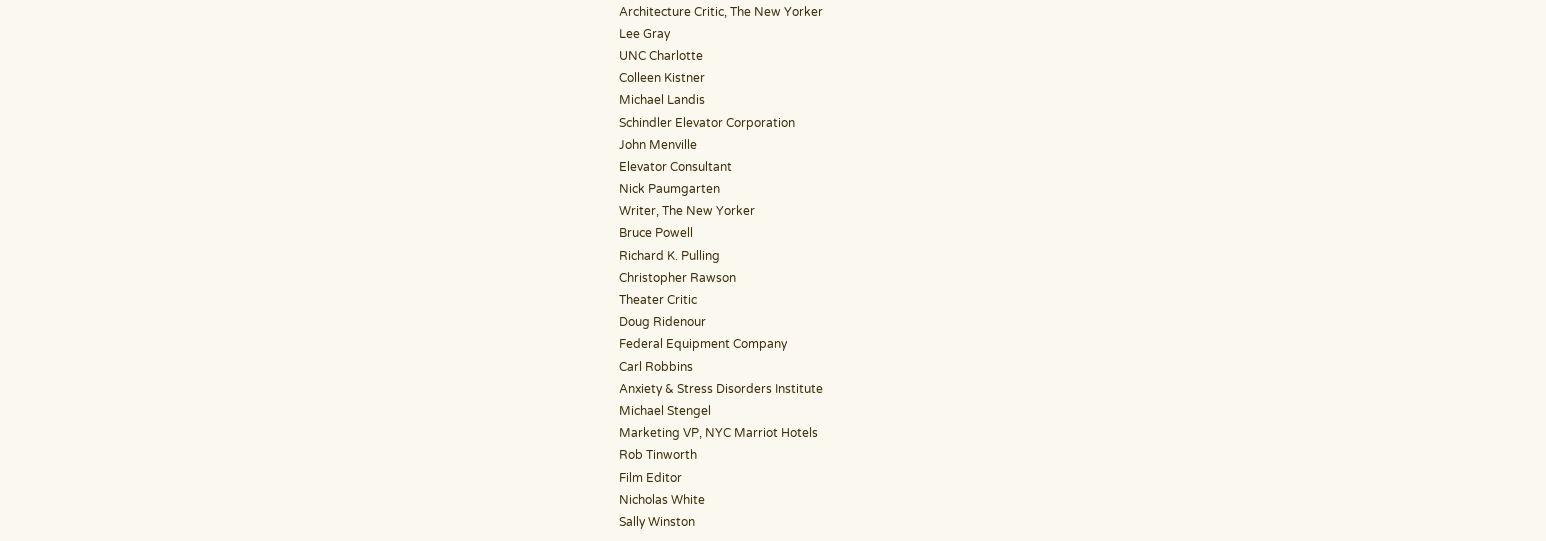Architecture Critic, The New Yorker
Lee Gray
UNC Charlotte
Colleen Kistner
Michael Landis
Schindler Elevator Corporation
John Menville
Elevator Consultant
Nick Paumgarten
Writer, The New Yorker
Bruce Powell
Richard K. Pulling
Christopher Rawson
Theater Critic
Doug Ridenour
Federal Equipment Company
Carl Robbins
Anxiety & Stress Disorders Institute
Michael Stengel
Marketing VP, NYC Marriot Hotels
Rob Tinworth
Film Editor
Nicholas White
Sally Winston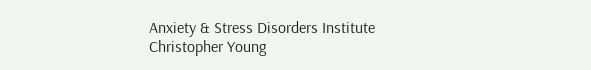Anxiety & Stress Disorders Institute
Christopher Young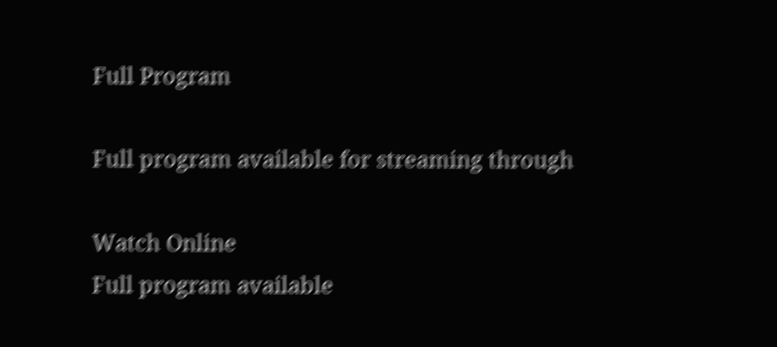Full Program

Full program available for streaming through

Watch Online
Full program available